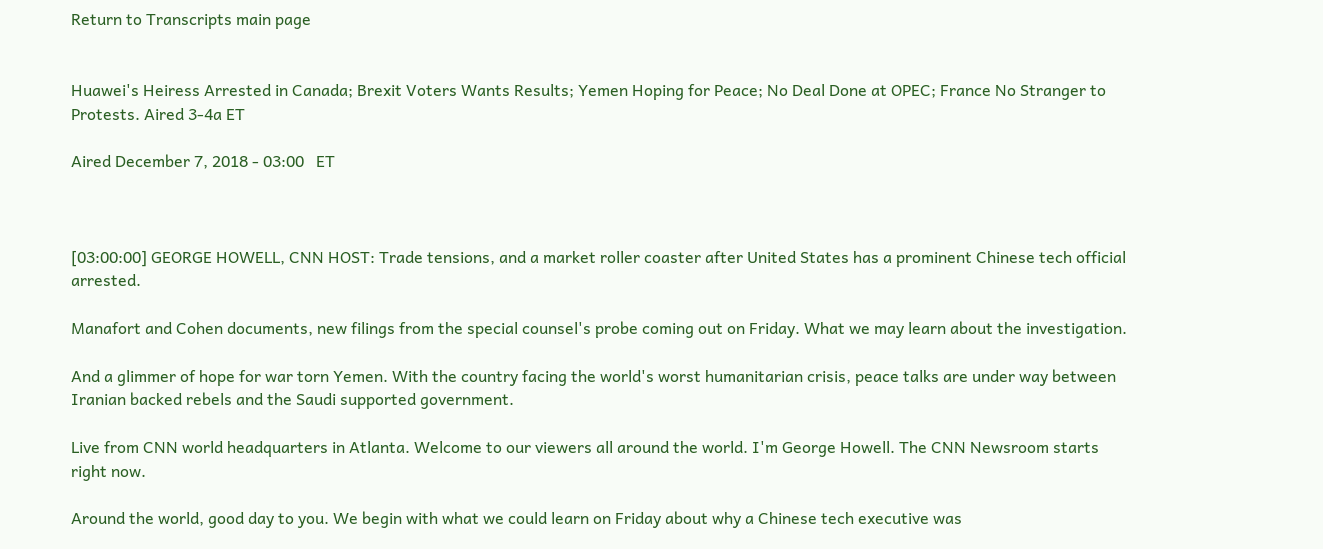Return to Transcripts main page


Huawei's Heiress Arrested in Canada; Brexit Voters Wants Results; Yemen Hoping for Peace; No Deal Done at OPEC; France No Stranger to Protests. Aired 3-4a ET

Aired December 7, 2018 - 03:00   ET



[03:00:00] GEORGE HOWELL, CNN HOST: Trade tensions, and a market roller coaster after United States has a prominent Chinese tech official arrested.

Manafort and Cohen documents, new filings from the special counsel's probe coming out on Friday. What we may learn about the investigation.

And a glimmer of hope for war torn Yemen. With the country facing the world's worst humanitarian crisis, peace talks are under way between Iranian backed rebels and the Saudi supported government.

Live from CNN world headquarters in Atlanta. Welcome to our viewers all around the world. I'm George Howell. The CNN Newsroom starts right now.

Around the world, good day to you. We begin with what we could learn on Friday about why a Chinese tech executive was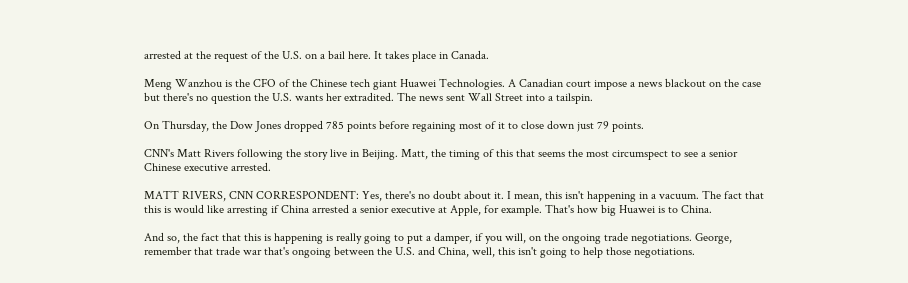arrested at the request of the U.S. on a bail here. It takes place in Canada.

Meng Wanzhou is the CFO of the Chinese tech giant Huawei Technologies. A Canadian court impose a news blackout on the case but there's no question the U.S. wants her extradited. The news sent Wall Street into a tailspin.

On Thursday, the Dow Jones dropped 785 points before regaining most of it to close down just 79 points.

CNN's Matt Rivers following the story live in Beijing. Matt, the timing of this that seems the most circumspect to see a senior Chinese executive arrested.

MATT RIVERS, CNN CORRESPONDENT: Yes, there's no doubt about it. I mean, this isn't happening in a vacuum. The fact that this is would like arresting if China arrested a senior executive at Apple, for example. That's how big Huawei is to China.

And so, the fact that this is happening is really going to put a damper, if you will, on the ongoing trade negotiations. George, remember that trade war that's ongoing between the U.S. and China, well, this isn't going to help those negotiations.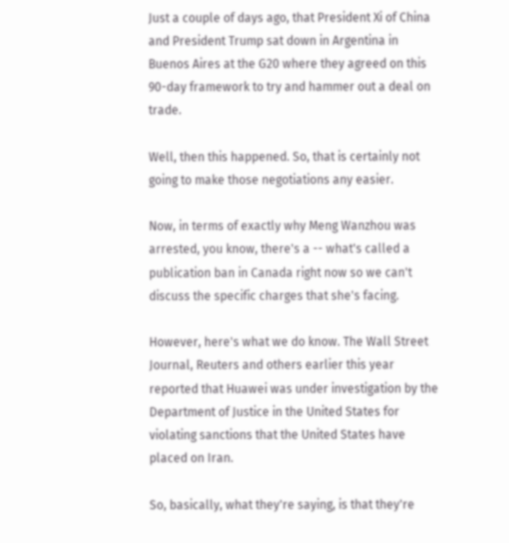Just a couple of days ago, that President Xi of China and President Trump sat down in Argentina in Buenos Aires at the G20 where they agreed on this 90-day framework to try and hammer out a deal on trade.

Well, then this happened. So, that is certainly not going to make those negotiations any easier.

Now, in terms of exactly why Meng Wanzhou was arrested, you know, there's a -- what's called a publication ban in Canada right now so we can't discuss the specific charges that she's facing.

However, here's what we do know. The Wall Street Journal, Reuters and others earlier this year reported that Huawei was under investigation by the Department of Justice in the United States for violating sanctions that the United States have placed on Iran.

So, basically, what they're saying, is that they're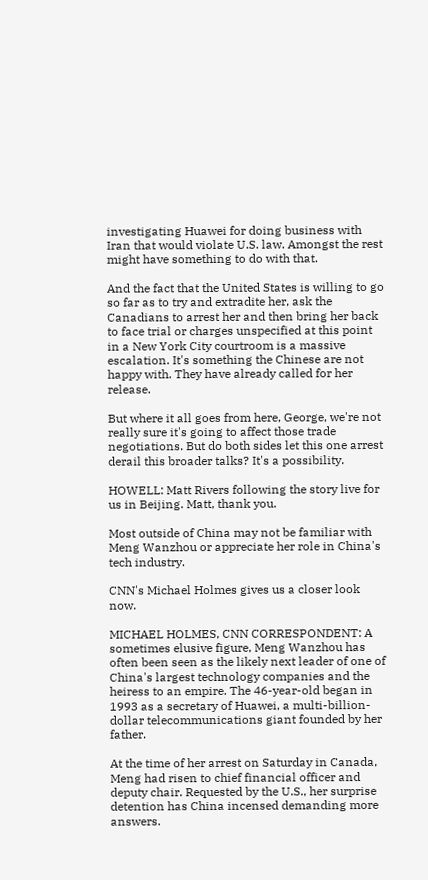investigating Huawei for doing business with Iran that would violate U.S. law. Amongst the rest might have something to do with that.

And the fact that the United States is willing to go so far as to try and extradite her, ask the Canadians to arrest her and then bring her back to face trial or charges unspecified at this point in a New York City courtroom is a massive escalation. It's something the Chinese are not happy with. They have already called for her release.

But where it all goes from here, George, we're not really sure it's going to affect those trade negotiations. But do both sides let this one arrest derail this broader talks? It's a possibility.

HOWELL: Matt Rivers following the story live for us in Beijing. Matt, thank you.

Most outside of China may not be familiar with Meng Wanzhou or appreciate her role in China's tech industry.

CNN's Michael Holmes gives us a closer look now.

MICHAEL HOLMES, CNN CORRESPONDENT: A sometimes elusive figure, Meng Wanzhou has often been seen as the likely next leader of one of China's largest technology companies and the heiress to an empire. The 46-year-old began in 1993 as a secretary of Huawei, a multi-billion- dollar telecommunications giant founded by her father.

At the time of her arrest on Saturday in Canada, Meng had risen to chief financial officer and deputy chair. Requested by the U.S., her surprise detention has China incensed demanding more answers.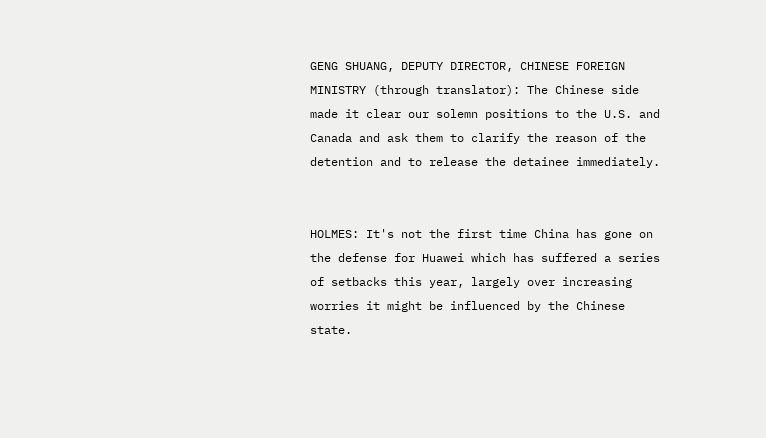GENG SHUANG, DEPUTY DIRECTOR, CHINESE FOREIGN MINISTRY (through translator): The Chinese side made it clear our solemn positions to the U.S. and Canada and ask them to clarify the reason of the detention and to release the detainee immediately.


HOLMES: It's not the first time China has gone on the defense for Huawei which has suffered a series of setbacks this year, largely over increasing worries it might be influenced by the Chinese state.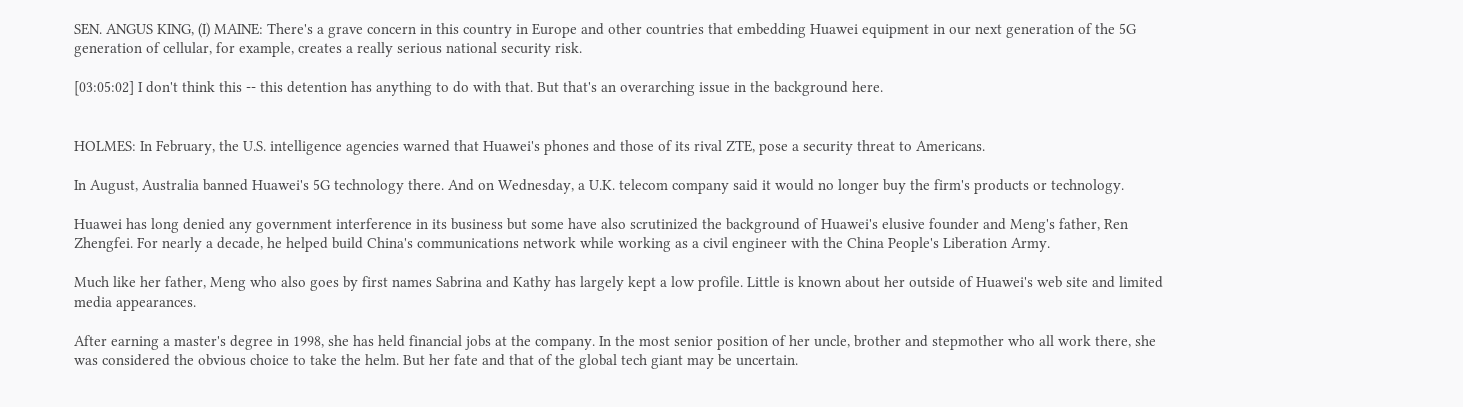SEN. ANGUS KING, (I) MAINE: There's a grave concern in this country in Europe and other countries that embedding Huawei equipment in our next generation of the 5G generation of cellular, for example, creates a really serious national security risk.

[03:05:02] I don't think this -- this detention has anything to do with that. But that's an overarching issue in the background here.


HOLMES: In February, the U.S. intelligence agencies warned that Huawei's phones and those of its rival ZTE, pose a security threat to Americans.

In August, Australia banned Huawei's 5G technology there. And on Wednesday, a U.K. telecom company said it would no longer buy the firm's products or technology.

Huawei has long denied any government interference in its business but some have also scrutinized the background of Huawei's elusive founder and Meng's father, Ren Zhengfei. For nearly a decade, he helped build China's communications network while working as a civil engineer with the China People's Liberation Army.

Much like her father, Meng who also goes by first names Sabrina and Kathy has largely kept a low profile. Little is known about her outside of Huawei's web site and limited media appearances.

After earning a master's degree in 1998, she has held financial jobs at the company. In the most senior position of her uncle, brother and stepmother who all work there, she was considered the obvious choice to take the helm. But her fate and that of the global tech giant may be uncertain.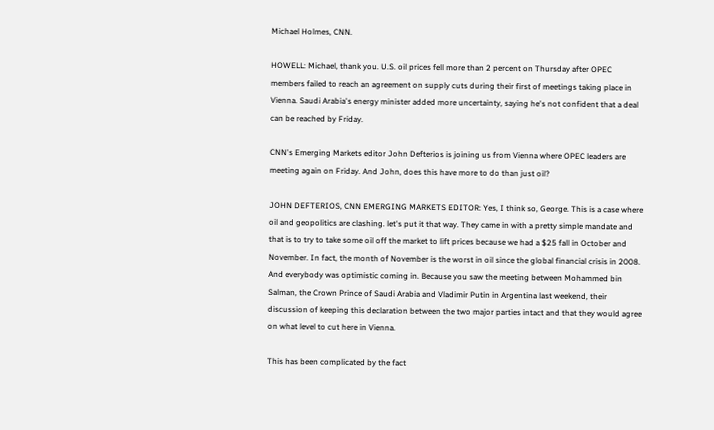Michael Holmes, CNN.

HOWELL: Michael, thank you. U.S. oil prices fell more than 2 percent on Thursday after OPEC members failed to reach an agreement on supply cuts during their first of meetings taking place in Vienna. Saudi Arabia's energy minister added more uncertainty, saying he's not confident that a deal can be reached by Friday.

CNN's Emerging Markets editor John Defterios is joining us from Vienna where OPEC leaders are meeting again on Friday. And John, does this have more to do than just oil?

JOHN DEFTERIOS, CNN EMERGING MARKETS EDITOR: Yes, I think so, George. This is a case where oil and geopolitics are clashing. let's put it that way. They came in with a pretty simple mandate and that is to try to take some oil off the market to lift prices because we had a $25 fall in October and November. In fact, the month of November is the worst in oil since the global financial crisis in 2008. And everybody was optimistic coming in. Because you saw the meeting between Mohammed bin Salman, the Crown Prince of Saudi Arabia and Vladimir Putin in Argentina last weekend, their discussion of keeping this declaration between the two major parties intact and that they would agree on what level to cut here in Vienna.

This has been complicated by the fact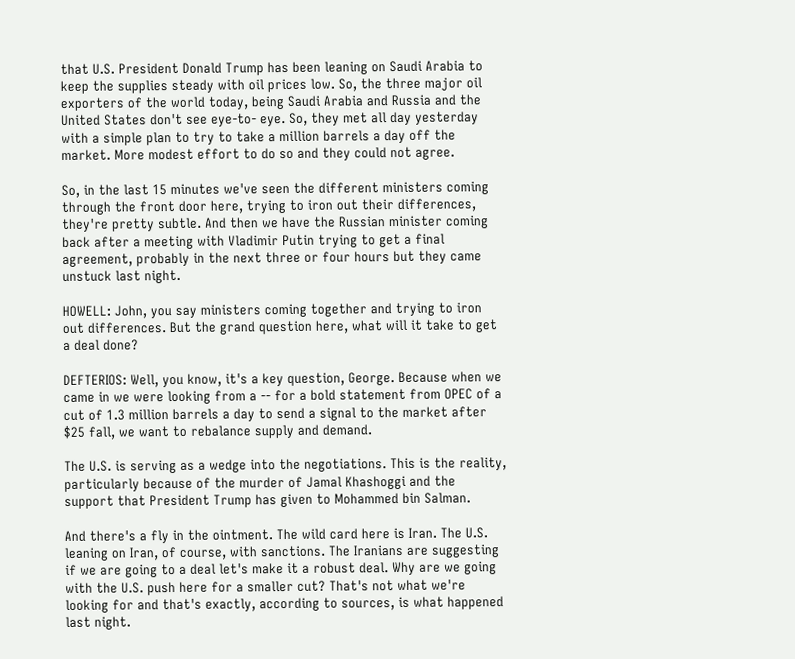that U.S. President Donald Trump has been leaning on Saudi Arabia to keep the supplies steady with oil prices low. So, the three major oil exporters of the world today, being Saudi Arabia and Russia and the United States don't see eye-to- eye. So, they met all day yesterday with a simple plan to try to take a million barrels a day off the market. More modest effort to do so and they could not agree.

So, in the last 15 minutes we've seen the different ministers coming through the front door here, trying to iron out their differences, they're pretty subtle. And then we have the Russian minister coming back after a meeting with Vladimir Putin trying to get a final agreement, probably in the next three or four hours but they came unstuck last night.

HOWELL: John, you say ministers coming together and trying to iron out differences. But the grand question here, what will it take to get a deal done?

DEFTERIOS: Well, you know, it's a key question, George. Because when we came in we were looking from a -- for a bold statement from OPEC of a cut of 1.3 million barrels a day to send a signal to the market after $25 fall, we want to rebalance supply and demand.

The U.S. is serving as a wedge into the negotiations. This is the reality, particularly because of the murder of Jamal Khashoggi and the support that President Trump has given to Mohammed bin Salman.

And there's a fly in the ointment. The wild card here is Iran. The U.S. leaning on Iran, of course, with sanctions. The Iranians are suggesting if we are going to a deal let's make it a robust deal. Why are we going with the U.S. push here for a smaller cut? That's not what we're looking for and that's exactly, according to sources, is what happened last night.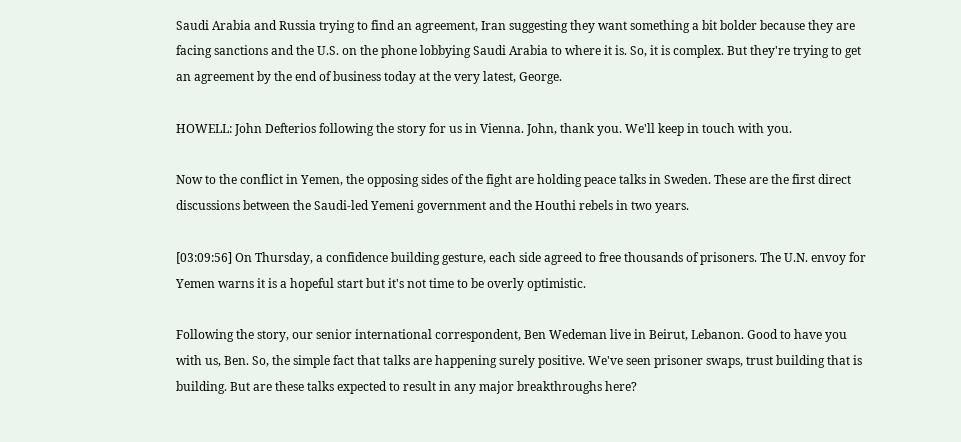Saudi Arabia and Russia trying to find an agreement, Iran suggesting they want something a bit bolder because they are facing sanctions and the U.S. on the phone lobbying Saudi Arabia to where it is. So, it is complex. But they're trying to get an agreement by the end of business today at the very latest, George.

HOWELL: John Defterios following the story for us in Vienna. John, thank you. We'll keep in touch with you.

Now to the conflict in Yemen, the opposing sides of the fight are holding peace talks in Sweden. These are the first direct discussions between the Saudi-led Yemeni government and the Houthi rebels in two years.

[03:09:56] On Thursday, a confidence building gesture, each side agreed to free thousands of prisoners. The U.N. envoy for Yemen warns it is a hopeful start but it's not time to be overly optimistic.

Following the story, our senior international correspondent, Ben Wedeman live in Beirut, Lebanon. Good to have you with us, Ben. So, the simple fact that talks are happening surely positive. We've seen prisoner swaps, trust building that is building. But are these talks expected to result in any major breakthroughs here?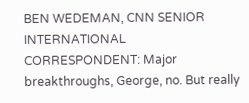BEN WEDEMAN, CNN SENIOR INTERNATIONAL CORRESPONDENT: Major breakthroughs, George, no. But really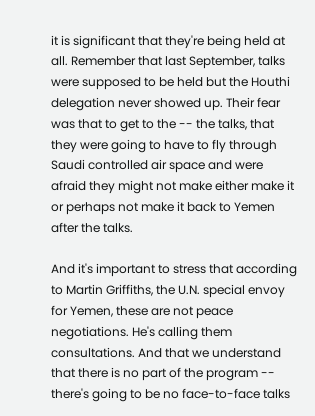it is significant that they're being held at all. Remember that last September, talks were supposed to be held but the Houthi delegation never showed up. Their fear was that to get to the -- the talks, that they were going to have to fly through Saudi controlled air space and were afraid they might not make either make it or perhaps not make it back to Yemen after the talks.

And it's important to stress that according to Martin Griffiths, the U.N. special envoy for Yemen, these are not peace negotiations. He's calling them consultations. And that we understand that there is no part of the program -- there's going to be no face-to-face talks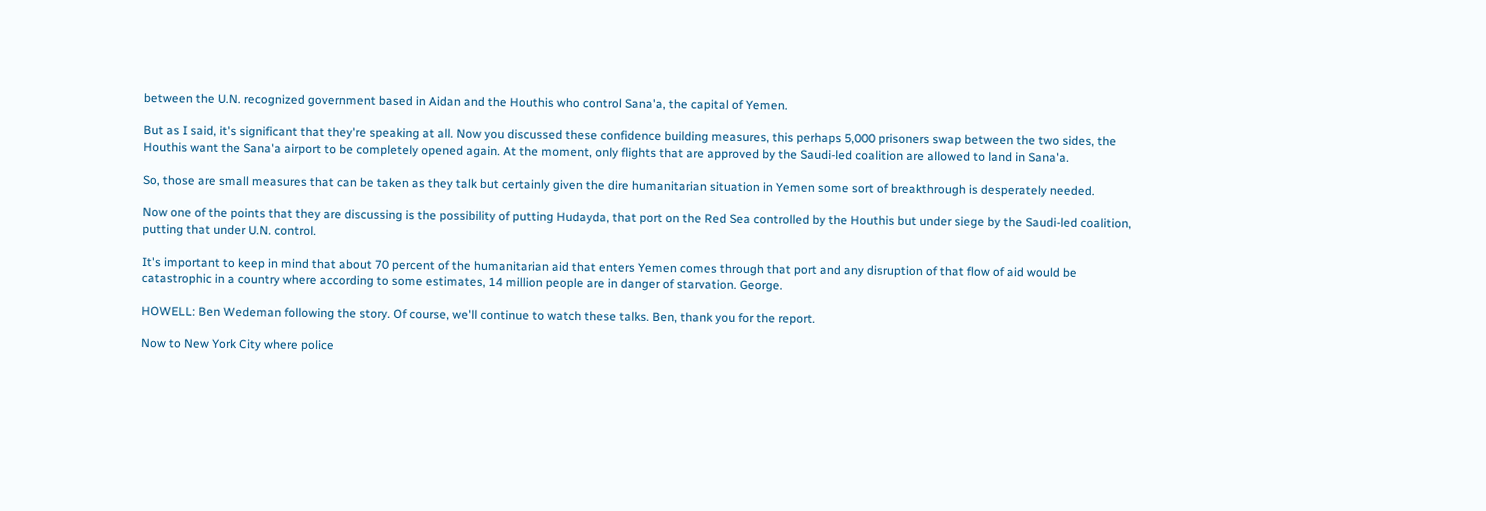between the U.N. recognized government based in Aidan and the Houthis who control Sana'a, the capital of Yemen.

But as I said, it's significant that they're speaking at all. Now you discussed these confidence building measures, this perhaps 5,000 prisoners swap between the two sides, the Houthis want the Sana'a airport to be completely opened again. At the moment, only flights that are approved by the Saudi-led coalition are allowed to land in Sana'a.

So, those are small measures that can be taken as they talk but certainly given the dire humanitarian situation in Yemen some sort of breakthrough is desperately needed.

Now one of the points that they are discussing is the possibility of putting Hudayda, that port on the Red Sea controlled by the Houthis but under siege by the Saudi-led coalition, putting that under U.N. control.

It's important to keep in mind that about 70 percent of the humanitarian aid that enters Yemen comes through that port and any disruption of that flow of aid would be catastrophic in a country where according to some estimates, 14 million people are in danger of starvation. George.

HOWELL: Ben Wedeman following the story. Of course, we'll continue to watch these talks. Ben, thank you for the report.

Now to New York City where police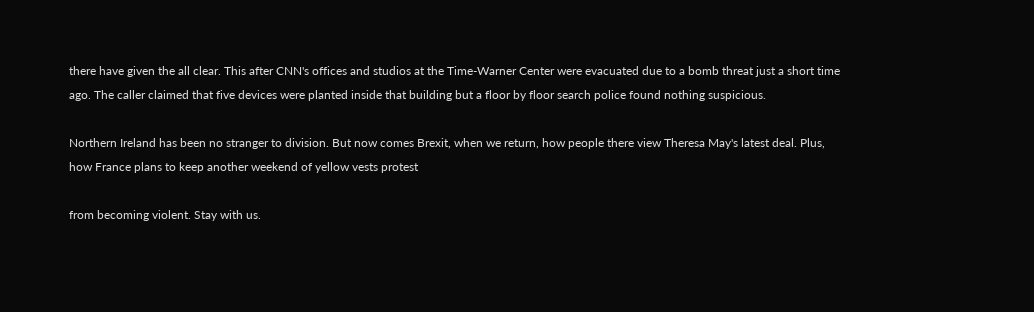there have given the all clear. This after CNN's offices and studios at the Time-Warner Center were evacuated due to a bomb threat just a short time ago. The caller claimed that five devices were planted inside that building but a floor by floor search police found nothing suspicious.

Northern Ireland has been no stranger to division. But now comes Brexit, when we return, how people there view Theresa May's latest deal. Plus, how France plans to keep another weekend of yellow vests protest

from becoming violent. Stay with us.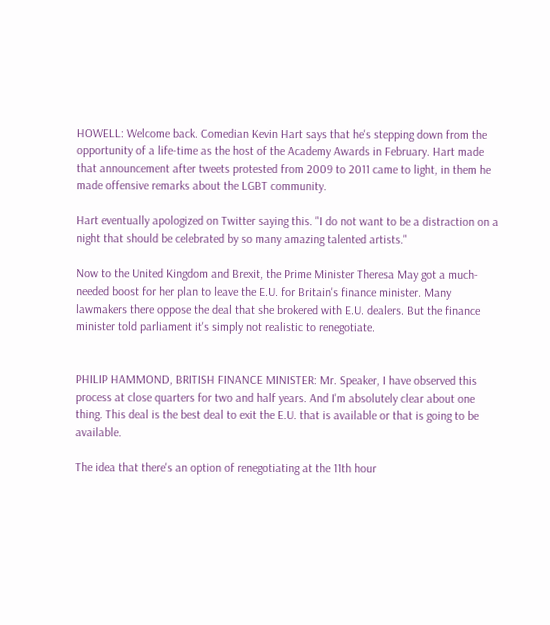HOWELL: Welcome back. Comedian Kevin Hart says that he's stepping down from the opportunity of a life-time as the host of the Academy Awards in February. Hart made that announcement after tweets protested from 2009 to 2011 came to light, in them he made offensive remarks about the LGBT community.

Hart eventually apologized on Twitter saying this. "I do not want to be a distraction on a night that should be celebrated by so many amazing talented artists."

Now to the United Kingdom and Brexit, the Prime Minister Theresa May got a much-needed boost for her plan to leave the E.U. for Britain's finance minister. Many lawmakers there oppose the deal that she brokered with E.U. dealers. But the finance minister told parliament it's simply not realistic to renegotiate.


PHILIP HAMMOND, BRITISH FINANCE MINISTER: Mr. Speaker, I have observed this process at close quarters for two and half years. And I'm absolutely clear about one thing. This deal is the best deal to exit the E.U. that is available or that is going to be available.

The idea that there's an option of renegotiating at the 11th hour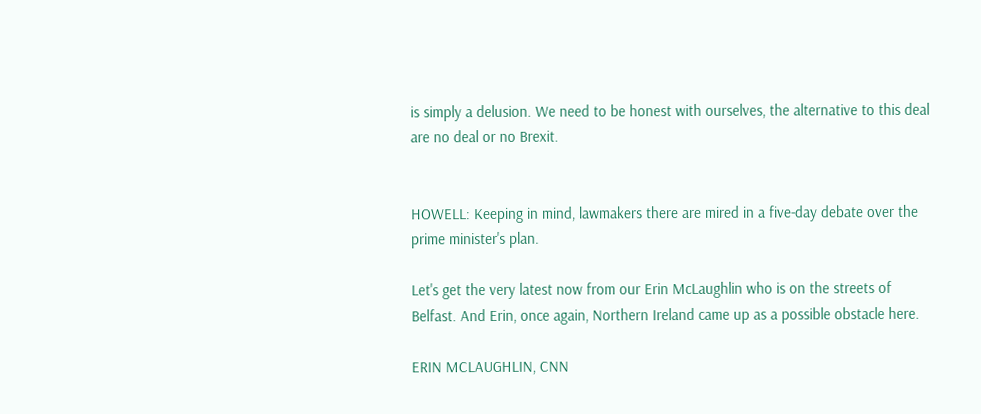is simply a delusion. We need to be honest with ourselves, the alternative to this deal are no deal or no Brexit.


HOWELL: Keeping in mind, lawmakers there are mired in a five-day debate over the prime minister's plan.

Let's get the very latest now from our Erin McLaughlin who is on the streets of Belfast. And Erin, once again, Northern Ireland came up as a possible obstacle here.

ERIN MCLAUGHLIN, CNN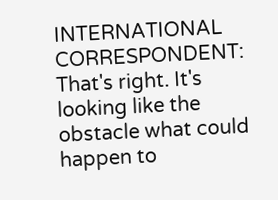INTERNATIONAL CORRESPONDENT: That's right. It's looking like the obstacle what could happen to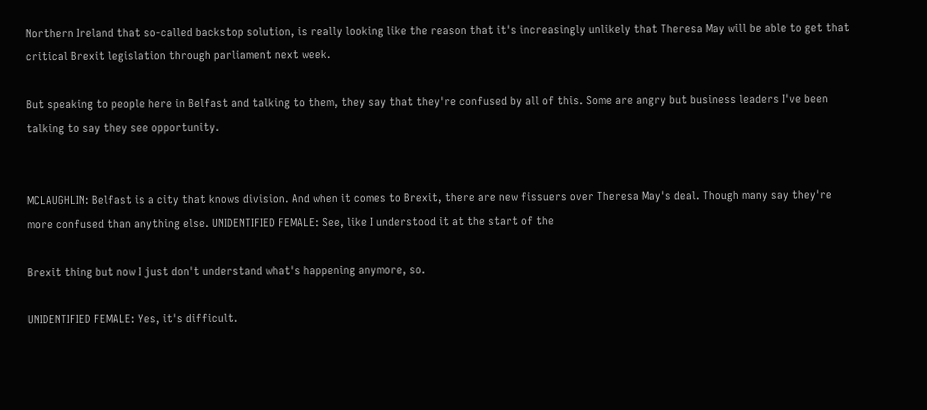Northern Ireland that so-called backstop solution, is really looking like the reason that it's increasingly unlikely that Theresa May will be able to get that critical Brexit legislation through parliament next week.

But speaking to people here in Belfast and talking to them, they say that they're confused by all of this. Some are angry but business leaders I've been talking to say they see opportunity.


MCLAUGHLIN: Belfast is a city that knows division. And when it comes to Brexit, there are new fissuers over Theresa May's deal. Though many say they're more confused than anything else. UNIDENTIFIED FEMALE: See, like I understood it at the start of the

Brexit thing but now I just don't understand what's happening anymore, so.

UNIDENTIFIED FEMALE: Yes, it's difficult.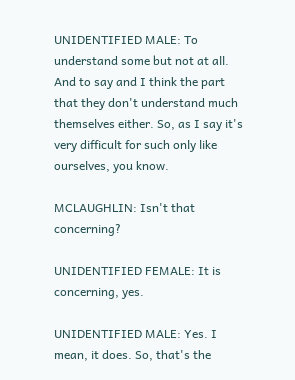UNIDENTIFIED MALE: To understand some but not at all. And to say and I think the part that they don't understand much themselves either. So, as I say it's very difficult for such only like ourselves, you know.

MCLAUGHLIN: Isn't that concerning?

UNIDENTIFIED FEMALE: It is concerning, yes.

UNIDENTIFIED MALE: Yes. I mean, it does. So, that's the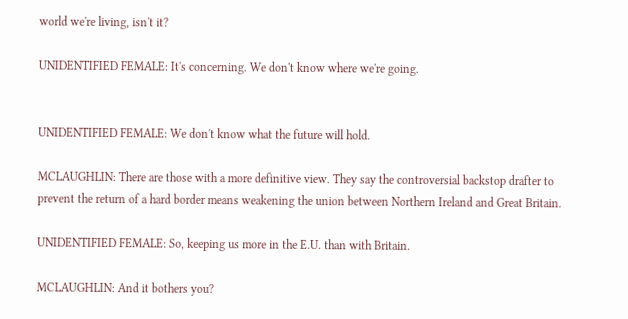world we're living, isn't it?

UNIDENTIFIED FEMALE: It's concerning. We don't know where we're going.


UNIDENTIFIED FEMALE: We don't know what the future will hold.

MCLAUGHLIN: There are those with a more definitive view. They say the controversial backstop drafter to prevent the return of a hard border means weakening the union between Northern Ireland and Great Britain.

UNIDENTIFIED FEMALE: So, keeping us more in the E.U. than with Britain.

MCLAUGHLIN: And it bothers you?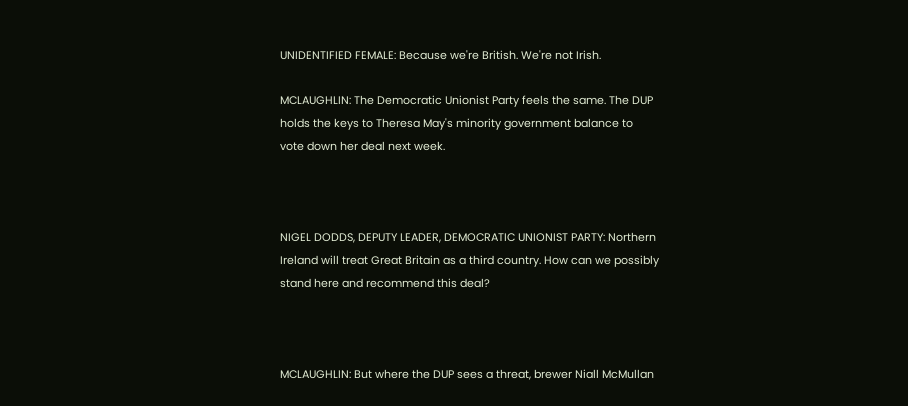UNIDENTIFIED FEMALE: Because we're British. We're not Irish.

MCLAUGHLIN: The Democratic Unionist Party feels the same. The DUP holds the keys to Theresa May's minority government balance to vote down her deal next week.



NIGEL DODDS, DEPUTY LEADER, DEMOCRATIC UNIONIST PARTY: Northern Ireland will treat Great Britain as a third country. How can we possibly stand here and recommend this deal?



MCLAUGHLIN: But where the DUP sees a threat, brewer Niall McMullan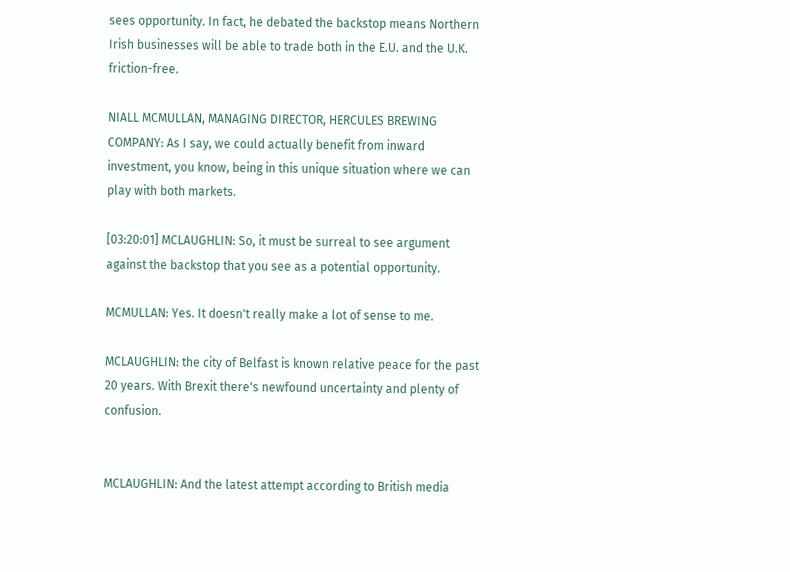sees opportunity. In fact, he debated the backstop means Northern Irish businesses will be able to trade both in the E.U. and the U.K. friction-free.

NIALL MCMULLAN, MANAGING DIRECTOR, HERCULES BREWING COMPANY: As I say, we could actually benefit from inward investment, you know, being in this unique situation where we can play with both markets.

[03:20:01] MCLAUGHLIN: So, it must be surreal to see argument against the backstop that you see as a potential opportunity.

MCMULLAN: Yes. It doesn't really make a lot of sense to me.

MCLAUGHLIN: the city of Belfast is known relative peace for the past 20 years. With Brexit there's newfound uncertainty and plenty of confusion.


MCLAUGHLIN: And the latest attempt according to British media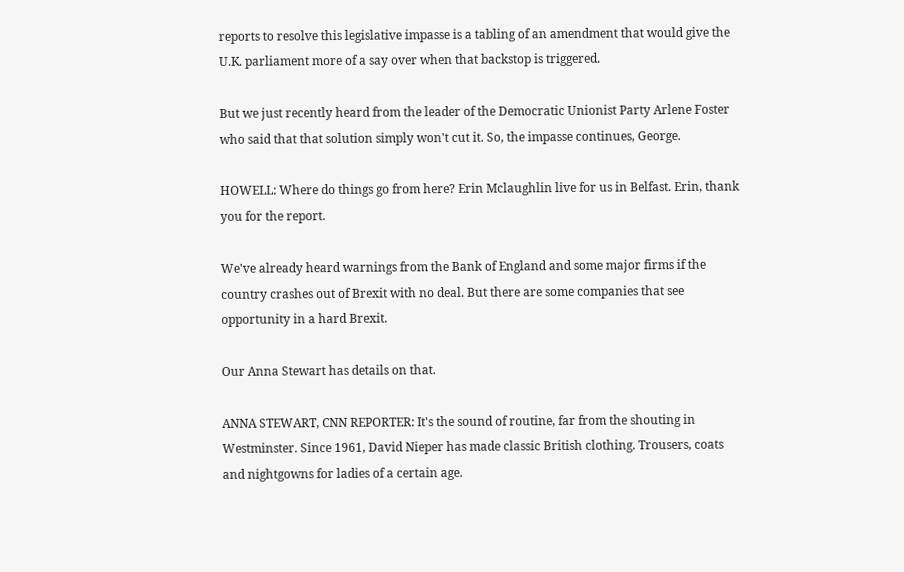reports to resolve this legislative impasse is a tabling of an amendment that would give the U.K. parliament more of a say over when that backstop is triggered.

But we just recently heard from the leader of the Democratic Unionist Party Arlene Foster who said that that solution simply won't cut it. So, the impasse continues, George.

HOWELL: Where do things go from here? Erin Mclaughlin live for us in Belfast. Erin, thank you for the report.

We've already heard warnings from the Bank of England and some major firms if the country crashes out of Brexit with no deal. But there are some companies that see opportunity in a hard Brexit.

Our Anna Stewart has details on that.

ANNA STEWART, CNN REPORTER: It's the sound of routine, far from the shouting in Westminster. Since 1961, David Nieper has made classic British clothing. Trousers, coats and nightgowns for ladies of a certain age.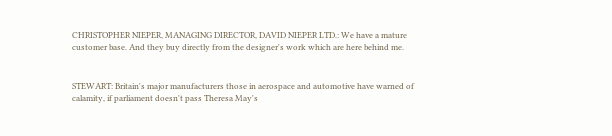CHRISTOPHER NIEPER, MANAGING DIRECTOR, DAVID NIEPER LTD.: We have a mature customer base. And they buy directly from the designer's work which are here behind me.


STEWART: Britain's major manufacturers those in aerospace and automotive have warned of calamity, if parliament doesn't pass Theresa May's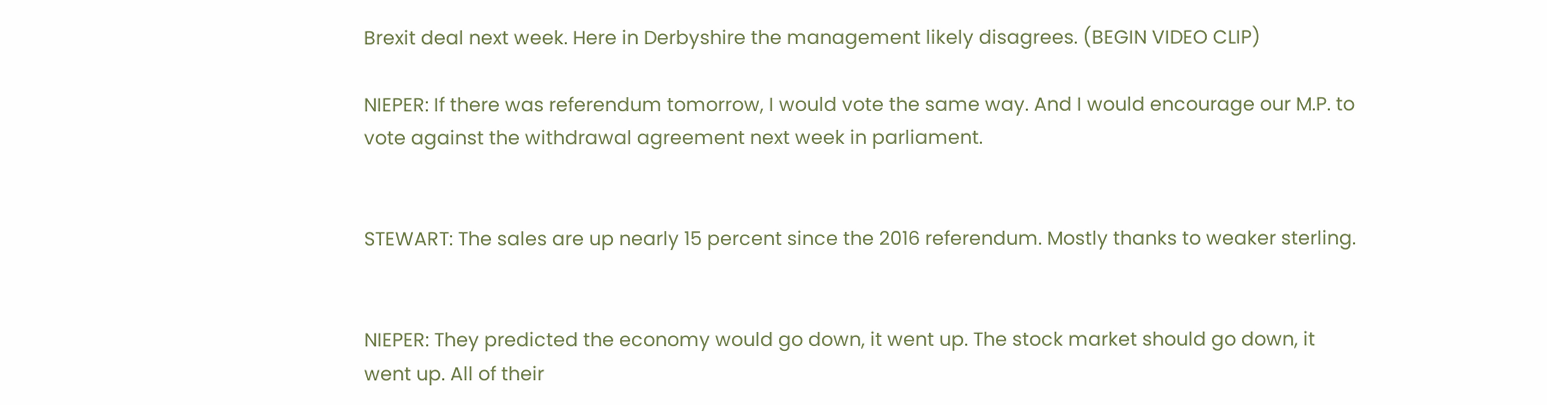Brexit deal next week. Here in Derbyshire the management likely disagrees. (BEGIN VIDEO CLIP)

NIEPER: If there was referendum tomorrow, I would vote the same way. And I would encourage our M.P. to vote against the withdrawal agreement next week in parliament.


STEWART: The sales are up nearly 15 percent since the 2016 referendum. Mostly thanks to weaker sterling.


NIEPER: They predicted the economy would go down, it went up. The stock market should go down, it went up. All of their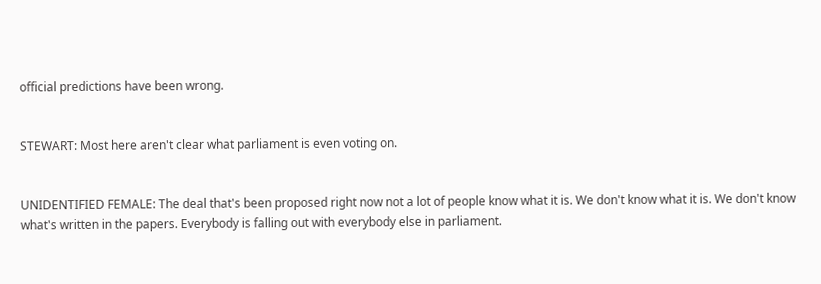official predictions have been wrong.


STEWART: Most here aren't clear what parliament is even voting on.


UNIDENTIFIED FEMALE: The deal that's been proposed right now not a lot of people know what it is. We don't know what it is. We don't know what's written in the papers. Everybody is falling out with everybody else in parliament.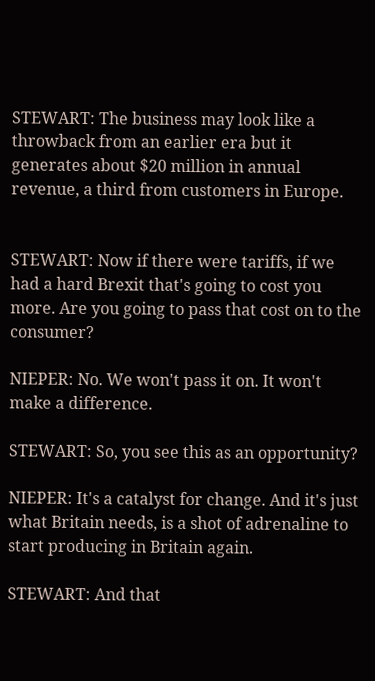STEWART: The business may look like a throwback from an earlier era but it generates about $20 million in annual revenue, a third from customers in Europe.


STEWART: Now if there were tariffs, if we had a hard Brexit that's going to cost you more. Are you going to pass that cost on to the consumer?

NIEPER: No. We won't pass it on. It won't make a difference.

STEWART: So, you see this as an opportunity?

NIEPER: It's a catalyst for change. And it's just what Britain needs, is a shot of adrenaline to start producing in Britain again.

STEWART: And that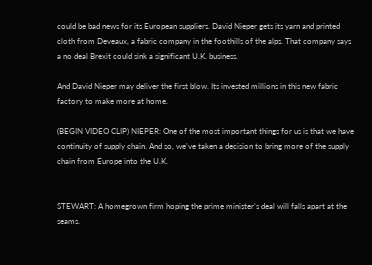could be bad news for its European suppliers. David Nieper gets its yarn and printed cloth from Deveaux, a fabric company in the foothills of the alps. That company says a no deal Brexit could sink a significant U.K. business.

And David Nieper may deliver the first blow. Its invested millions in this new fabric factory to make more at home.

(BEGIN VIDEO CLIP) NIEPER: One of the most important things for us is that we have continuity of supply chain. And so, we've taken a decision to bring more of the supply chain from Europe into the U.K.


STEWART: A homegrown firm hoping the prime minister's deal will falls apart at the seams.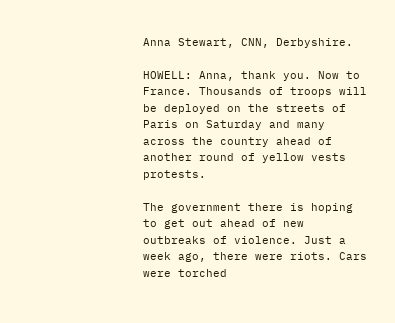Anna Stewart, CNN, Derbyshire.

HOWELL: Anna, thank you. Now to France. Thousands of troops will be deployed on the streets of Paris on Saturday and many across the country ahead of another round of yellow vests protests.

The government there is hoping to get out ahead of new outbreaks of violence. Just a week ago, there were riots. Cars were torched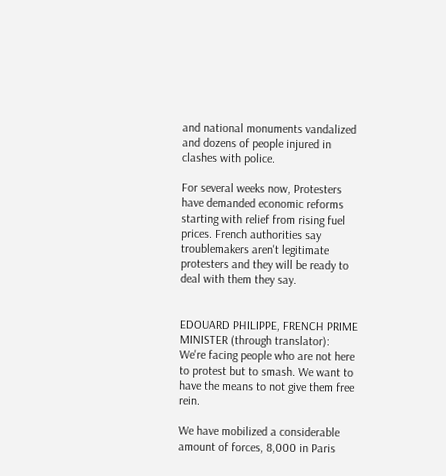and national monuments vandalized and dozens of people injured in clashes with police.

For several weeks now, Protesters have demanded economic reforms starting with relief from rising fuel prices. French authorities say troublemakers aren't legitimate protesters and they will be ready to deal with them they say.


EDOUARD PHILIPPE, FRENCH PRIME MINISTER (through translator): We're facing people who are not here to protest but to smash. We want to have the means to not give them free rein.

We have mobilized a considerable amount of forces, 8,000 in Paris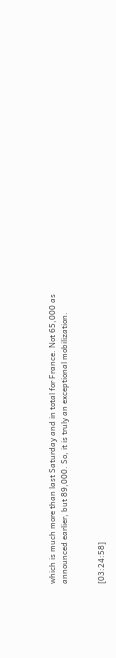which is much more than last Saturday and in total for France. Not 65,000 as announced earlier, but 89,000. So, it is truly an exceptional mobilization.


[03:24:58]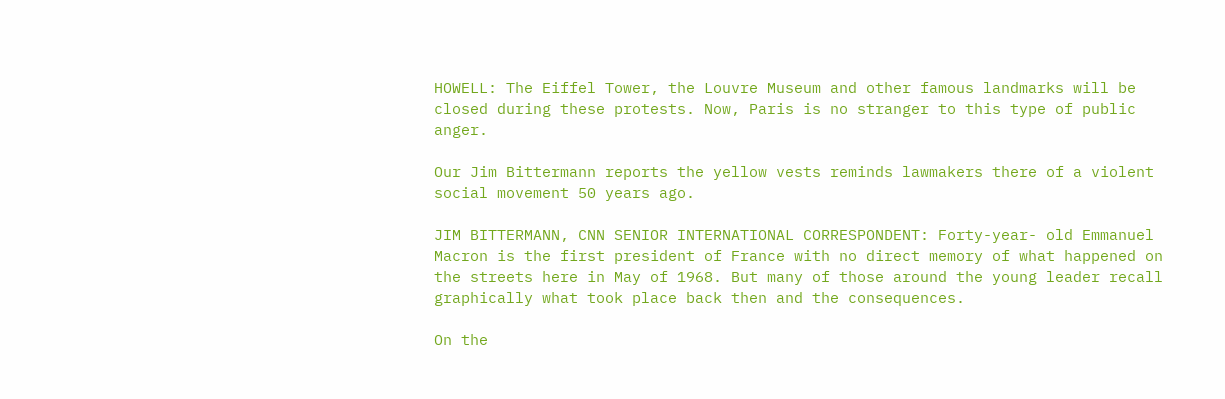HOWELL: The Eiffel Tower, the Louvre Museum and other famous landmarks will be closed during these protests. Now, Paris is no stranger to this type of public anger.

Our Jim Bittermann reports the yellow vests reminds lawmakers there of a violent social movement 50 years ago.

JIM BITTERMANN, CNN SENIOR INTERNATIONAL CORRESPONDENT: Forty-year- old Emmanuel Macron is the first president of France with no direct memory of what happened on the streets here in May of 1968. But many of those around the young leader recall graphically what took place back then and the consequences.

On the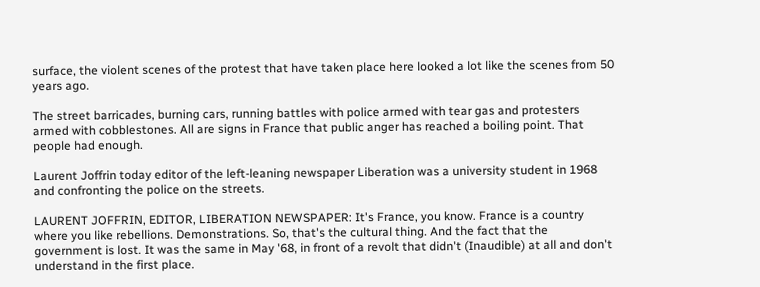surface, the violent scenes of the protest that have taken place here looked a lot like the scenes from 50 years ago.

The street barricades, burning cars, running battles with police armed with tear gas and protesters armed with cobblestones. All are signs in France that public anger has reached a boiling point. That people had enough.

Laurent Joffrin today editor of the left-leaning newspaper Liberation was a university student in 1968 and confronting the police on the streets.

LAURENT JOFFRIN, EDITOR, LIBERATION NEWSPAPER: It's France, you know. France is a country where you like rebellions. Demonstrations. So, that's the cultural thing. And the fact that the government is lost. It was the same in May '68, in front of a revolt that didn't (Inaudible) at all and don't understand in the first place.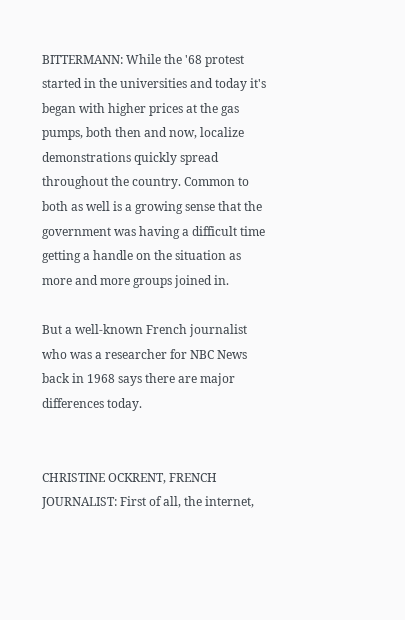BITTERMANN: While the '68 protest started in the universities and today it's began with higher prices at the gas pumps, both then and now, localize demonstrations quickly spread throughout the country. Common to both as well is a growing sense that the government was having a difficult time getting a handle on the situation as more and more groups joined in.

But a well-known French journalist who was a researcher for NBC News back in 1968 says there are major differences today.


CHRISTINE OCKRENT, FRENCH JOURNALIST: First of all, the internet,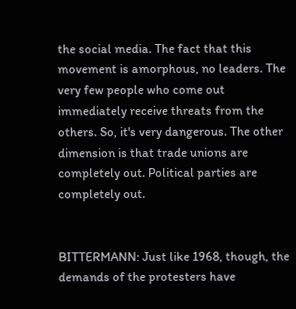the social media. The fact that this movement is amorphous, no leaders. The very few people who come out immediately receive threats from the others. So, it's very dangerous. The other dimension is that trade unions are completely out. Political parties are completely out.


BITTERMANN: Just like 1968, though, the demands of the protesters have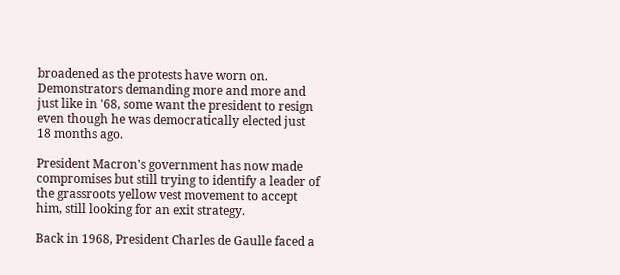broadened as the protests have worn on. Demonstrators demanding more and more and just like in '68, some want the president to resign even though he was democratically elected just 18 months ago.

President Macron's government has now made compromises but still trying to identify a leader of the grassroots yellow vest movement to accept him, still looking for an exit strategy.

Back in 1968, President Charles de Gaulle faced a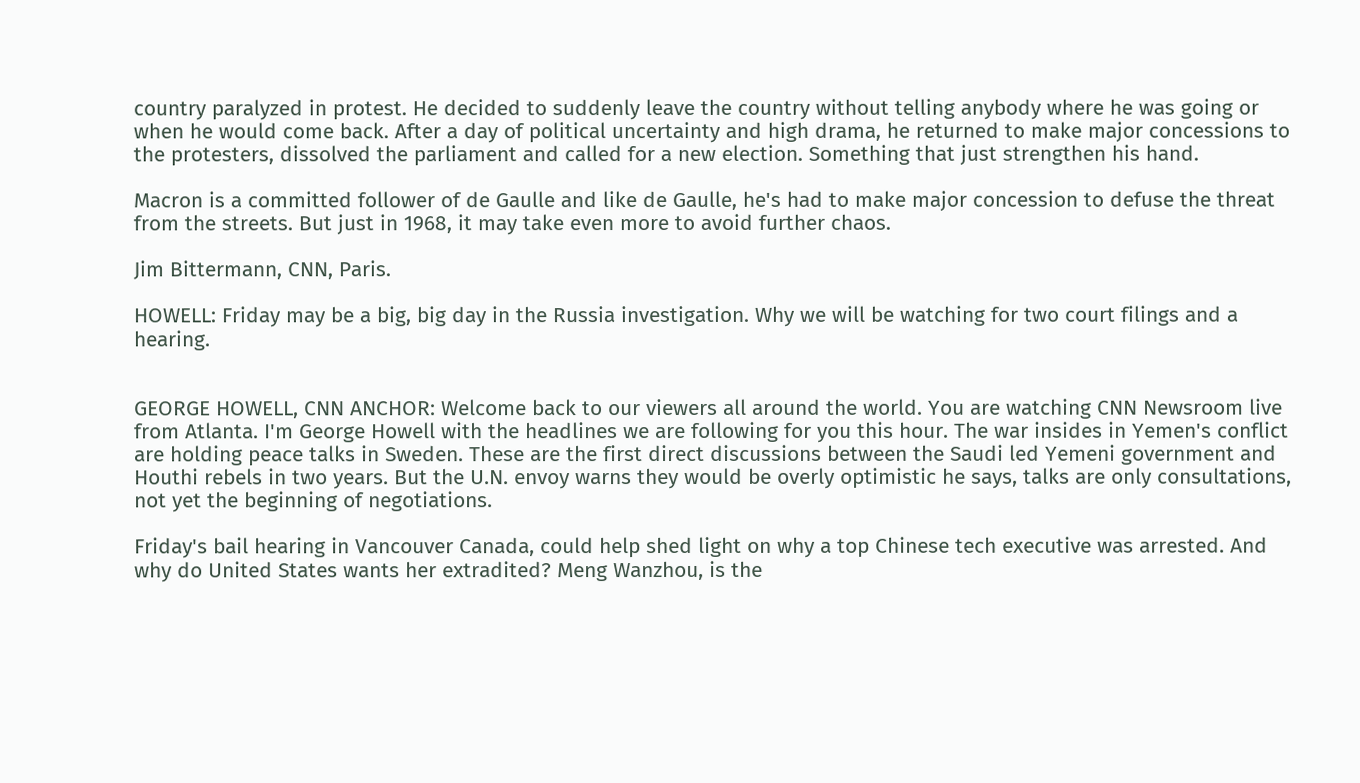country paralyzed in protest. He decided to suddenly leave the country without telling anybody where he was going or when he would come back. After a day of political uncertainty and high drama, he returned to make major concessions to the protesters, dissolved the parliament and called for a new election. Something that just strengthen his hand.

Macron is a committed follower of de Gaulle and like de Gaulle, he's had to make major concession to defuse the threat from the streets. But just in 1968, it may take even more to avoid further chaos.

Jim Bittermann, CNN, Paris.

HOWELL: Friday may be a big, big day in the Russia investigation. Why we will be watching for two court filings and a hearing.


GEORGE HOWELL, CNN ANCHOR: Welcome back to our viewers all around the world. You are watching CNN Newsroom live from Atlanta. I'm George Howell with the headlines we are following for you this hour. The war insides in Yemen's conflict are holding peace talks in Sweden. These are the first direct discussions between the Saudi led Yemeni government and Houthi rebels in two years. But the U.N. envoy warns they would be overly optimistic he says, talks are only consultations, not yet the beginning of negotiations.

Friday's bail hearing in Vancouver Canada, could help shed light on why a top Chinese tech executive was arrested. And why do United States wants her extradited? Meng Wanzhou, is the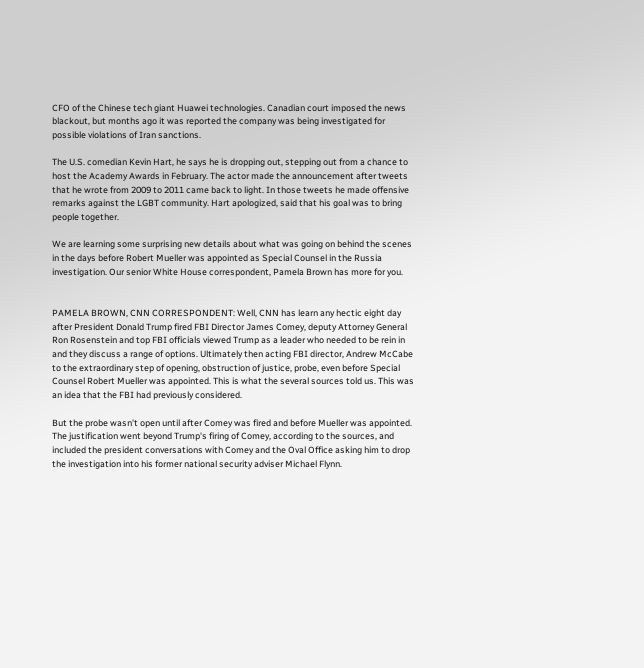CFO of the Chinese tech giant Huawei technologies. Canadian court imposed the news blackout, but months ago it was reported the company was being investigated for possible violations of Iran sanctions.

The U.S. comedian Kevin Hart, he says he is dropping out, stepping out from a chance to host the Academy Awards in February. The actor made the announcement after tweets that he wrote from 2009 to 2011 came back to light. In those tweets he made offensive remarks against the LGBT community. Hart apologized, said that his goal was to bring people together.

We are learning some surprising new details about what was going on behind the scenes in the days before Robert Mueller was appointed as Special Counsel in the Russia investigation. Our senior White House correspondent, Pamela Brown has more for you.


PAMELA BROWN, CNN CORRESPONDENT: Well, CNN has learn any hectic eight day after President Donald Trump fired FBI Director James Comey, deputy Attorney General Ron Rosenstein and top FBI officials viewed Trump as a leader who needed to be rein in and they discuss a range of options. Ultimately then acting FBI director, Andrew McCabe to the extraordinary step of opening, obstruction of justice, probe, even before Special Counsel Robert Mueller was appointed. This is what the several sources told us. This was an idea that the FBI had previously considered.

But the probe wasn't open until after Comey was fired and before Mueller was appointed. The justification went beyond Trump's firing of Comey, according to the sources, and included the president conversations with Comey and the Oval Office asking him to drop the investigation into his former national security adviser Michael Flynn.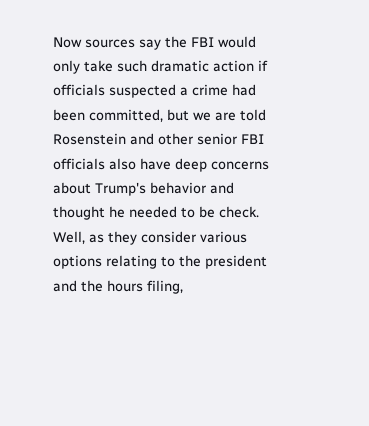Now sources say the FBI would only take such dramatic action if officials suspected a crime had been committed, but we are told Rosenstein and other senior FBI officials also have deep concerns about Trump's behavior and thought he needed to be check. Well, as they consider various options relating to the president and the hours filing,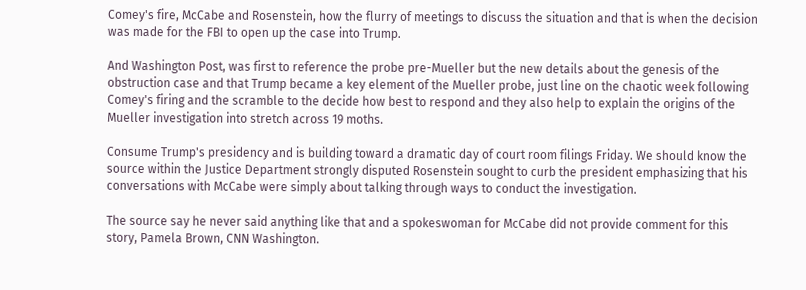Comey's fire, McCabe and Rosenstein, how the flurry of meetings to discuss the situation and that is when the decision was made for the FBI to open up the case into Trump.

And Washington Post, was first to reference the probe pre-Mueller but the new details about the genesis of the obstruction case and that Trump became a key element of the Mueller probe, just line on the chaotic week following Comey's firing and the scramble to the decide how best to respond and they also help to explain the origins of the Mueller investigation into stretch across 19 moths.

Consume Trump's presidency and is building toward a dramatic day of court room filings Friday. We should know the source within the Justice Department strongly disputed Rosenstein sought to curb the president emphasizing that his conversations with McCabe were simply about talking through ways to conduct the investigation.

The source say he never said anything like that and a spokeswoman for McCabe did not provide comment for this story, Pamela Brown, CNN Washington.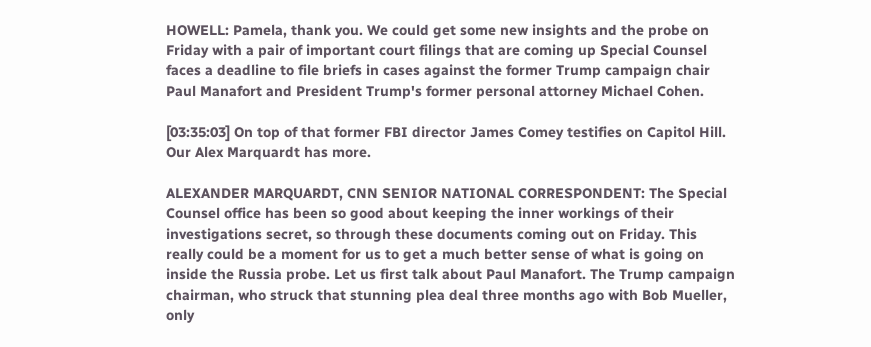HOWELL: Pamela, thank you. We could get some new insights and the probe on Friday with a pair of important court filings that are coming up Special Counsel faces a deadline to file briefs in cases against the former Trump campaign chair Paul Manafort and President Trump's former personal attorney Michael Cohen.

[03:35:03] On top of that former FBI director James Comey testifies on Capitol Hill. Our Alex Marquardt has more.

ALEXANDER MARQUARDT, CNN SENIOR NATIONAL CORRESPONDENT: The Special Counsel office has been so good about keeping the inner workings of their investigations secret, so through these documents coming out on Friday. This really could be a moment for us to get a much better sense of what is going on inside the Russia probe. Let us first talk about Paul Manafort. The Trump campaign chairman, who struck that stunning plea deal three months ago with Bob Mueller, only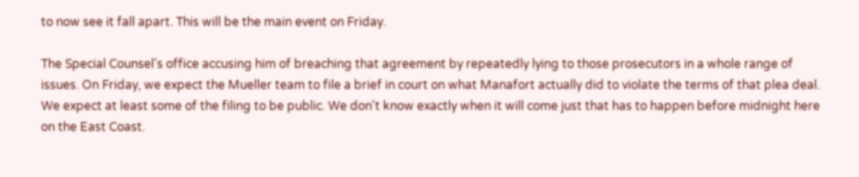to now see it fall apart. This will be the main event on Friday.

The Special Counsel's office accusing him of breaching that agreement by repeatedly lying to those prosecutors in a whole range of issues. On Friday, we expect the Mueller team to file a brief in court on what Manafort actually did to violate the terms of that plea deal. We expect at least some of the filing to be public. We don't know exactly when it will come just that has to happen before midnight here on the East Coast.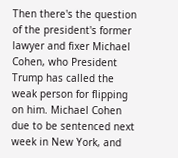Then there's the question of the president's former lawyer and fixer Michael Cohen, who President Trump has called the weak person for flipping on him. Michael Cohen due to be sentenced next week in New York, and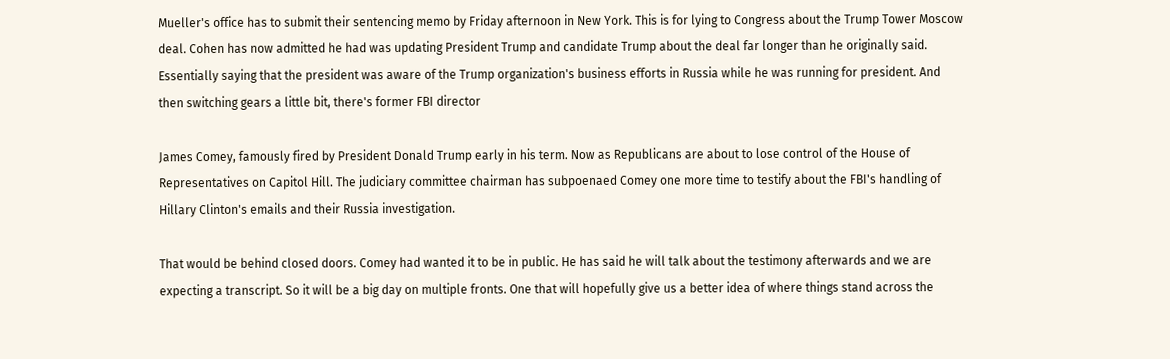Mueller's office has to submit their sentencing memo by Friday afternoon in New York. This is for lying to Congress about the Trump Tower Moscow deal. Cohen has now admitted he had was updating President Trump and candidate Trump about the deal far longer than he originally said. Essentially saying that the president was aware of the Trump organization's business efforts in Russia while he was running for president. And then switching gears a little bit, there's former FBI director

James Comey, famously fired by President Donald Trump early in his term. Now as Republicans are about to lose control of the House of Representatives on Capitol Hill. The judiciary committee chairman has subpoenaed Comey one more time to testify about the FBI's handling of Hillary Clinton's emails and their Russia investigation.

That would be behind closed doors. Comey had wanted it to be in public. He has said he will talk about the testimony afterwards and we are expecting a transcript. So it will be a big day on multiple fronts. One that will hopefully give us a better idea of where things stand across the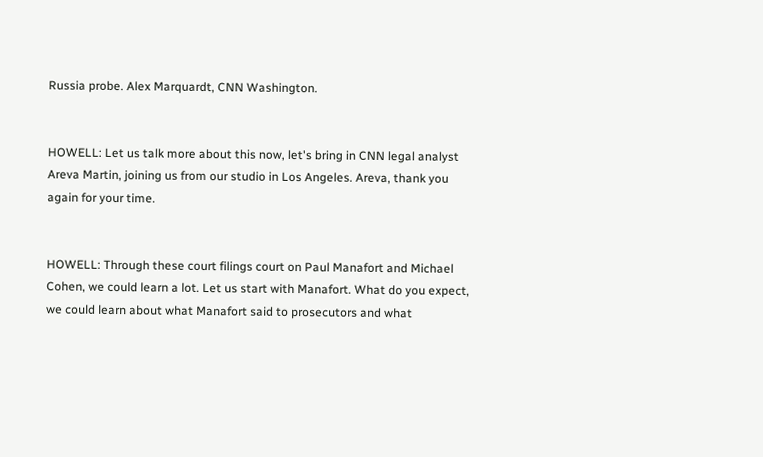Russia probe. Alex Marquardt, CNN Washington.


HOWELL: Let us talk more about this now, let's bring in CNN legal analyst Areva Martin, joining us from our studio in Los Angeles. Areva, thank you again for your time.


HOWELL: Through these court filings court on Paul Manafort and Michael Cohen, we could learn a lot. Let us start with Manafort. What do you expect, we could learn about what Manafort said to prosecutors and what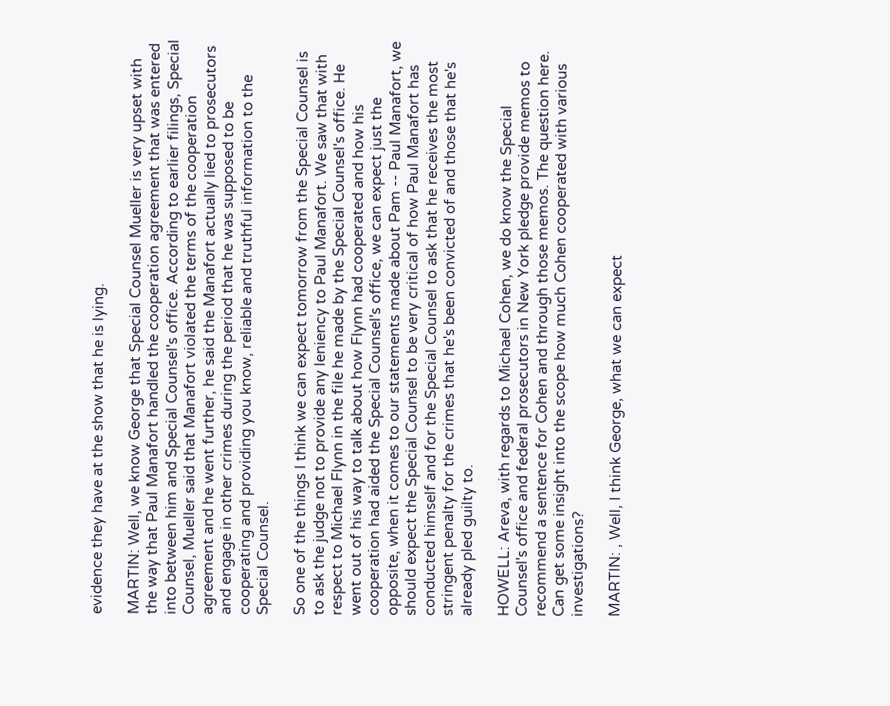evidence they have at the show that he is lying.

MARTIN: Well, we know George that Special Counsel Mueller is very upset with the way that Paul Manafort handled the cooperation agreement that was entered into between him and Special Counsel's office. According to earlier filings, Special Counsel, Mueller said that Manafort violated the terms of the cooperation agreement and he went further, he said the Manafort actually lied to prosecutors and engage in other crimes during the period that he was supposed to be cooperating and providing you know, reliable and truthful information to the Special Counsel.

So one of the things I think we can expect tomorrow from the Special Counsel is to ask the judge not to provide any leniency to Paul Manafort. We saw that with respect to Michael Flynn in the file he made by the Special Counsel's office. He went out of his way to talk about how Flynn had cooperated and how his cooperation had aided the Special Counsel's office, we can expect just the opposite, when it comes to our statements made about Pam -- Paul Manafort, we should expect the Special Counsel to be very critical of how Paul Manafort has conducted himself and for the Special Counsel to ask that he receives the most stringent penalty for the crimes that he's been convicted of and those that he's already pled guilty to.

HOWELL: Areva, with regards to Michael Cohen, we do know the Special Counsel's office and federal prosecutors in New York pledge provide memos to recommend a sentence for Cohen and through those memos. The question here. Can get some insight into the scope how much Cohen cooperated with various investigations?

MARTIN: , Well, I think George, what we can expect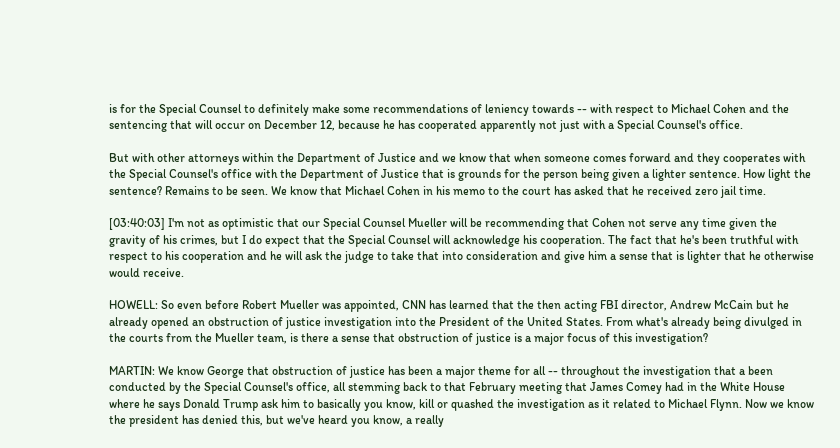is for the Special Counsel to definitely make some recommendations of leniency towards -- with respect to Michael Cohen and the sentencing that will occur on December 12, because he has cooperated apparently not just with a Special Counsel's office.

But with other attorneys within the Department of Justice and we know that when someone comes forward and they cooperates with the Special Counsel's office with the Department of Justice that is grounds for the person being given a lighter sentence. How light the sentence? Remains to be seen. We know that Michael Cohen in his memo to the court has asked that he received zero jail time.

[03:40:03] I'm not as optimistic that our Special Counsel Mueller will be recommending that Cohen not serve any time given the gravity of his crimes, but I do expect that the Special Counsel will acknowledge his cooperation. The fact that he's been truthful with respect to his cooperation and he will ask the judge to take that into consideration and give him a sense that is lighter that he otherwise would receive.

HOWELL: So even before Robert Mueller was appointed, CNN has learned that the then acting FBI director, Andrew McCain but he already opened an obstruction of justice investigation into the President of the United States. From what's already being divulged in the courts from the Mueller team, is there a sense that obstruction of justice is a major focus of this investigation?

MARTIN: We know George that obstruction of justice has been a major theme for all -- throughout the investigation that a been conducted by the Special Counsel's office, all stemming back to that February meeting that James Comey had in the White House where he says Donald Trump ask him to basically you know, kill or quashed the investigation as it related to Michael Flynn. Now we know the president has denied this, but we've heard you know, a really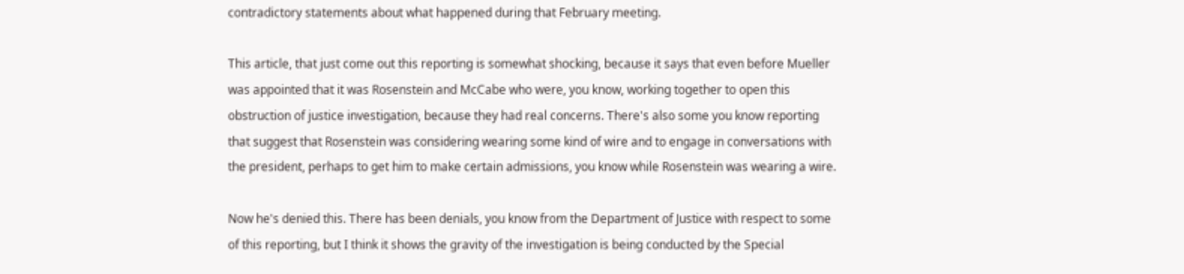contradictory statements about what happened during that February meeting.

This article, that just come out this reporting is somewhat shocking, because it says that even before Mueller was appointed that it was Rosenstein and McCabe who were, you know, working together to open this obstruction of justice investigation, because they had real concerns. There's also some you know reporting that suggest that Rosenstein was considering wearing some kind of wire and to engage in conversations with the president, perhaps to get him to make certain admissions, you know while Rosenstein was wearing a wire.

Now he's denied this. There has been denials, you know from the Department of Justice with respect to some of this reporting, but I think it shows the gravity of the investigation is being conducted by the Special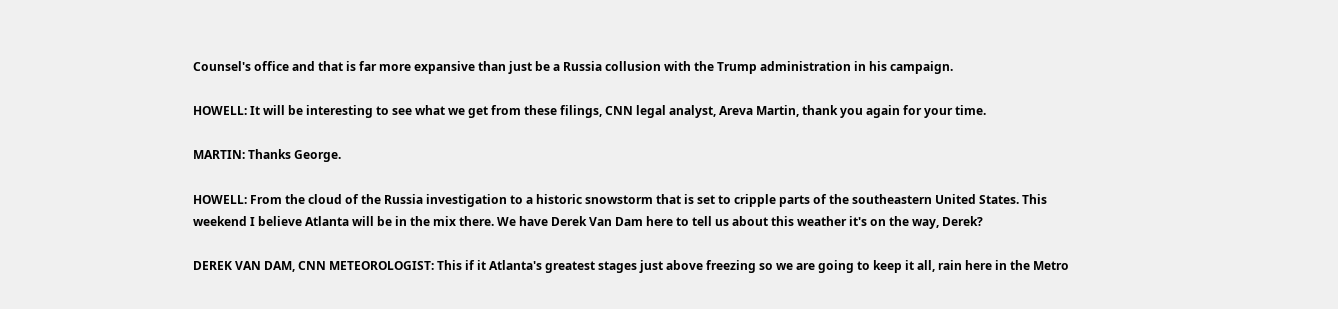Counsel's office and that is far more expansive than just be a Russia collusion with the Trump administration in his campaign.

HOWELL: It will be interesting to see what we get from these filings, CNN legal analyst, Areva Martin, thank you again for your time.

MARTIN: Thanks George.

HOWELL: From the cloud of the Russia investigation to a historic snowstorm that is set to cripple parts of the southeastern United States. This weekend I believe Atlanta will be in the mix there. We have Derek Van Dam here to tell us about this weather it's on the way, Derek?

DEREK VAN DAM, CNN METEOROLOGIST: This if it Atlanta's greatest stages just above freezing so we are going to keep it all, rain here in the Metro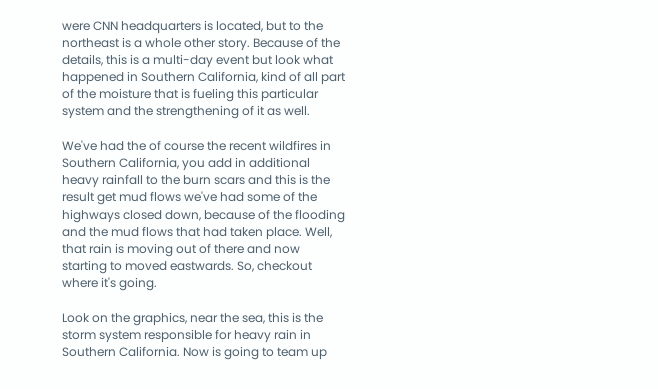were CNN headquarters is located, but to the northeast is a whole other story. Because of the details, this is a multi-day event but look what happened in Southern California, kind of all part of the moisture that is fueling this particular system and the strengthening of it as well.

We've had the of course the recent wildfires in Southern California, you add in additional heavy rainfall to the burn scars and this is the result get mud flows we've had some of the highways closed down, because of the flooding and the mud flows that had taken place. Well, that rain is moving out of there and now starting to moved eastwards. So, checkout where it's going.

Look on the graphics, near the sea, this is the storm system responsible for heavy rain in Southern California. Now is going to team up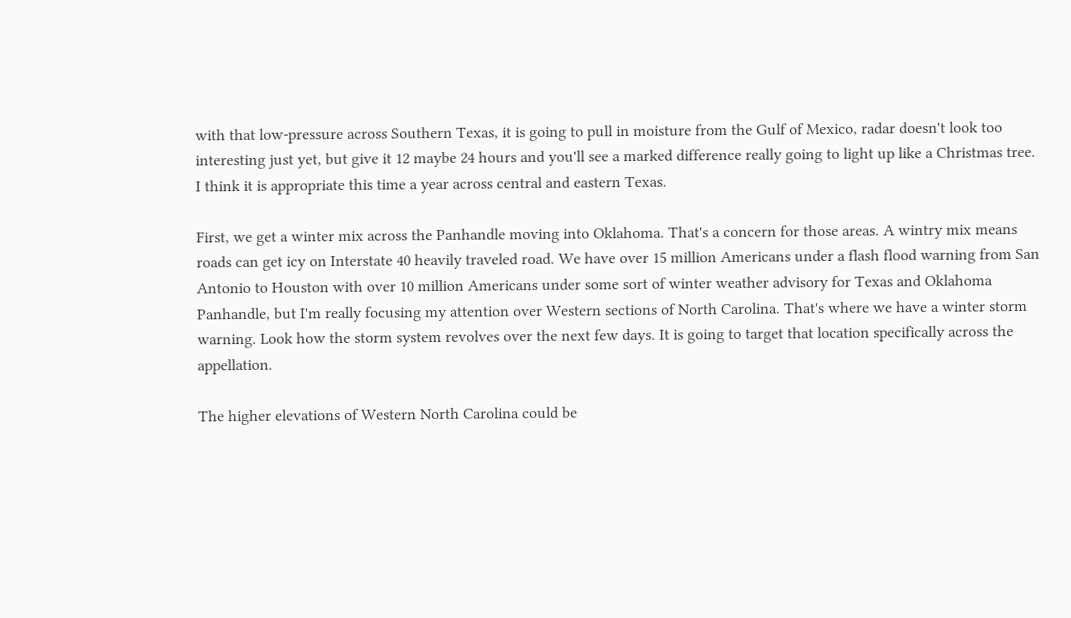with that low-pressure across Southern Texas, it is going to pull in moisture from the Gulf of Mexico, radar doesn't look too interesting just yet, but give it 12 maybe 24 hours and you'll see a marked difference really going to light up like a Christmas tree. I think it is appropriate this time a year across central and eastern Texas.

First, we get a winter mix across the Panhandle moving into Oklahoma. That's a concern for those areas. A wintry mix means roads can get icy on Interstate 40 heavily traveled road. We have over 15 million Americans under a flash flood warning from San Antonio to Houston with over 10 million Americans under some sort of winter weather advisory for Texas and Oklahoma Panhandle, but I'm really focusing my attention over Western sections of North Carolina. That's where we have a winter storm warning. Look how the storm system revolves over the next few days. It is going to target that location specifically across the appellation.

The higher elevations of Western North Carolina could be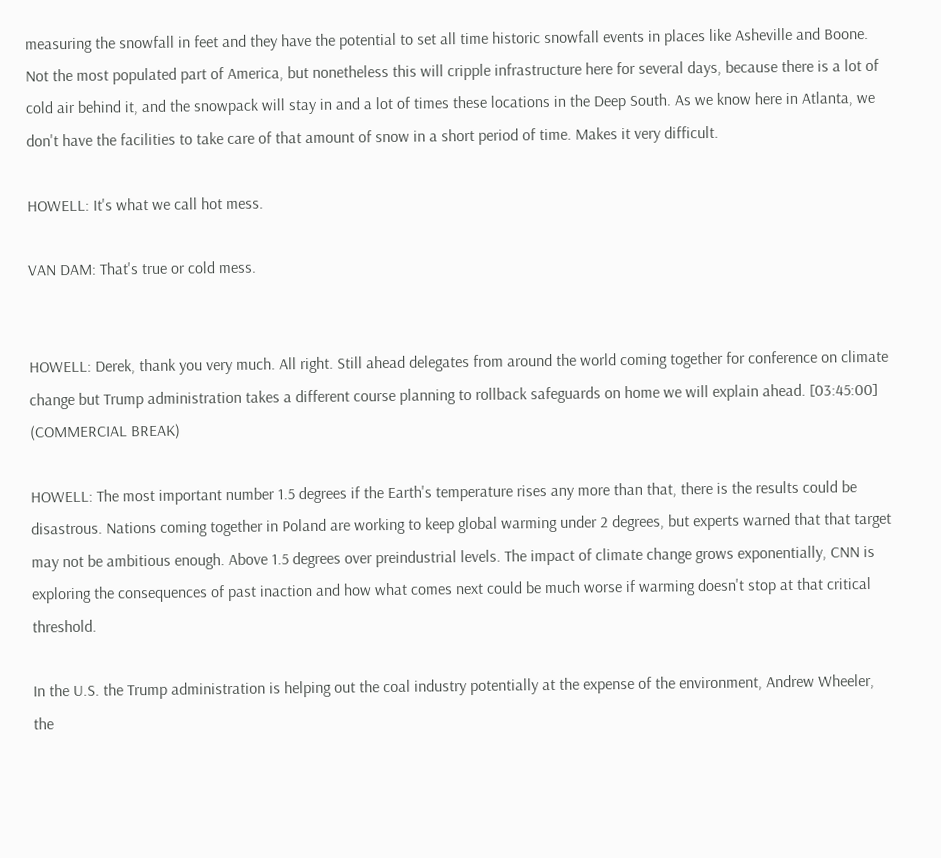measuring the snowfall in feet and they have the potential to set all time historic snowfall events in places like Asheville and Boone. Not the most populated part of America, but nonetheless this will cripple infrastructure here for several days, because there is a lot of cold air behind it, and the snowpack will stay in and a lot of times these locations in the Deep South. As we know here in Atlanta, we don't have the facilities to take care of that amount of snow in a short period of time. Makes it very difficult.

HOWELL: It's what we call hot mess.

VAN DAM: That's true or cold mess.


HOWELL: Derek, thank you very much. All right. Still ahead delegates from around the world coming together for conference on climate change but Trump administration takes a different course planning to rollback safeguards on home we will explain ahead. [03:45:00] (COMMERCIAL BREAK)

HOWELL: The most important number 1.5 degrees if the Earth's temperature rises any more than that, there is the results could be disastrous. Nations coming together in Poland are working to keep global warming under 2 degrees, but experts warned that that target may not be ambitious enough. Above 1.5 degrees over preindustrial levels. The impact of climate change grows exponentially, CNN is exploring the consequences of past inaction and how what comes next could be much worse if warming doesn't stop at that critical threshold.

In the U.S. the Trump administration is helping out the coal industry potentially at the expense of the environment, Andrew Wheeler, the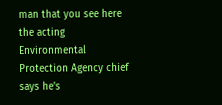man that you see here the acting Environmental Protection Agency chief says he's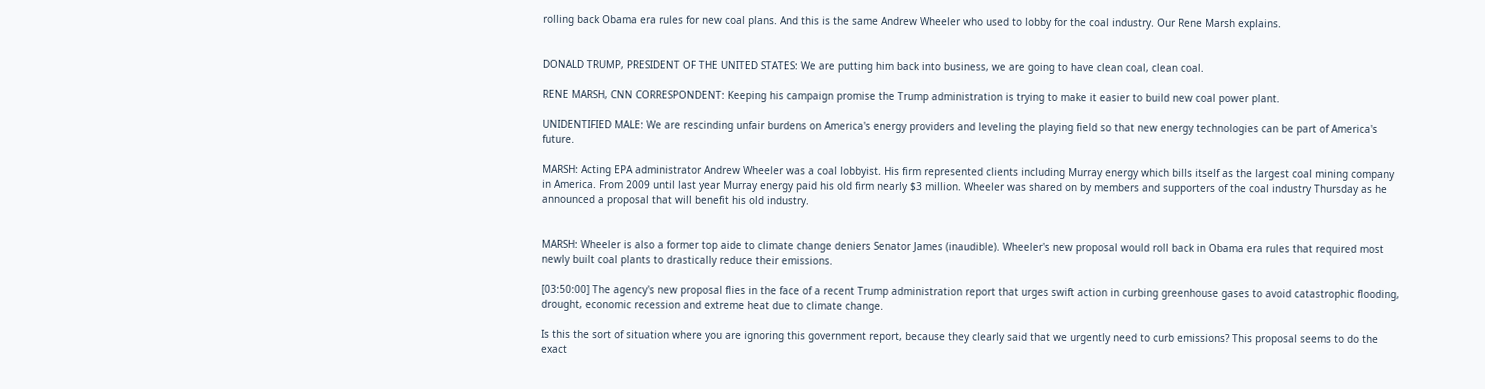rolling back Obama era rules for new coal plans. And this is the same Andrew Wheeler who used to lobby for the coal industry. Our Rene Marsh explains.


DONALD TRUMP, PRESIDENT OF THE UNITED STATES: We are putting him back into business, we are going to have clean coal, clean coal.

RENE MARSH, CNN CORRESPONDENT: Keeping his campaign promise the Trump administration is trying to make it easier to build new coal power plant.

UNIDENTIFIED MALE: We are rescinding unfair burdens on America's energy providers and leveling the playing field so that new energy technologies can be part of America's future.

MARSH: Acting EPA administrator Andrew Wheeler was a coal lobbyist. His firm represented clients including Murray energy which bills itself as the largest coal mining company in America. From 2009 until last year Murray energy paid his old firm nearly $3 million. Wheeler was shared on by members and supporters of the coal industry Thursday as he announced a proposal that will benefit his old industry.


MARSH: Wheeler is also a former top aide to climate change deniers Senator James (inaudible). Wheeler's new proposal would roll back in Obama era rules that required most newly built coal plants to drastically reduce their emissions.

[03:50:00] The agency's new proposal flies in the face of a recent Trump administration report that urges swift action in curbing greenhouse gases to avoid catastrophic flooding, drought, economic recession and extreme heat due to climate change.

Is this the sort of situation where you are ignoring this government report, because they clearly said that we urgently need to curb emissions? This proposal seems to do the exact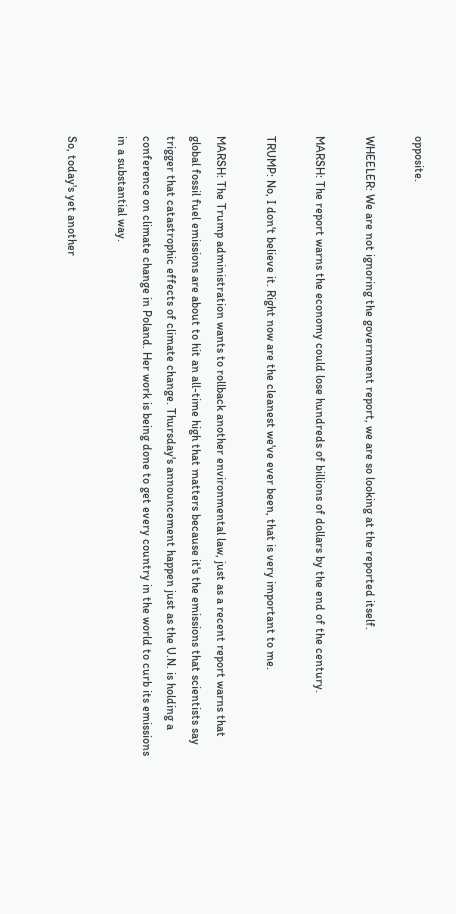opposite.

WHEELER: We are not ignoring the government report, we are so looking at the reported itself.

MARSH: The report warns the economy could lose hundreds of billions of dollars by the end of the century.

TRUMP: No, I don't believe it. Right now are the cleanest we've ever been, that is very important to me.

MARSH: The Trump administration wants to rollback another environmental law, just as a recent report warns that global fossil fuel emissions are about to hit an all-time high that matters because it's the emissions that scientists say trigger that catastrophic effects of climate change. Thursday's announcement happen just as the U.N. is holding a conference on climate change in Poland. Her work is being done to get every country in the world to curb its emissions in a substantial way.

So, today's yet another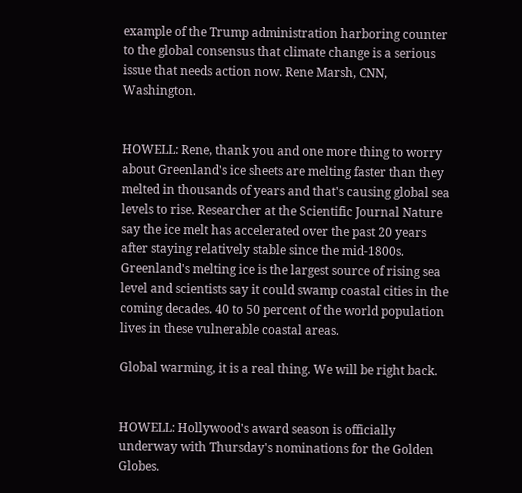example of the Trump administration harboring counter to the global consensus that climate change is a serious issue that needs action now. Rene Marsh, CNN, Washington.


HOWELL: Rene, thank you and one more thing to worry about Greenland's ice sheets are melting faster than they melted in thousands of years and that's causing global sea levels to rise. Researcher at the Scientific Journal Nature say the ice melt has accelerated over the past 20 years after staying relatively stable since the mid-1800s. Greenland's melting ice is the largest source of rising sea level and scientists say it could swamp coastal cities in the coming decades. 40 to 50 percent of the world population lives in these vulnerable coastal areas.

Global warming, it is a real thing. We will be right back.


HOWELL: Hollywood's award season is officially underway with Thursday's nominations for the Golden Globes.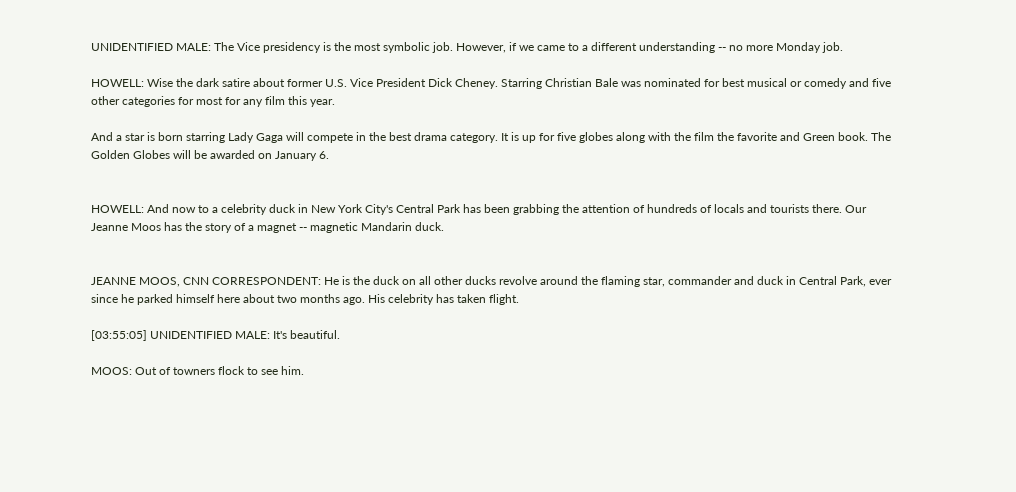UNIDENTIFIED MALE: The Vice presidency is the most symbolic job. However, if we came to a different understanding -- no more Monday job.

HOWELL: Wise the dark satire about former U.S. Vice President Dick Cheney. Starring Christian Bale was nominated for best musical or comedy and five other categories for most for any film this year.

And a star is born starring Lady Gaga will compete in the best drama category. It is up for five globes along with the film the favorite and Green book. The Golden Globes will be awarded on January 6.


HOWELL: And now to a celebrity duck in New York City's Central Park has been grabbing the attention of hundreds of locals and tourists there. Our Jeanne Moos has the story of a magnet -- magnetic Mandarin duck.


JEANNE MOOS, CNN CORRESPONDENT: He is the duck on all other ducks revolve around the flaming star, commander and duck in Central Park, ever since he parked himself here about two months ago. His celebrity has taken flight.

[03:55:05] UNIDENTIFIED MALE: It's beautiful.

MOOS: Out of towners flock to see him.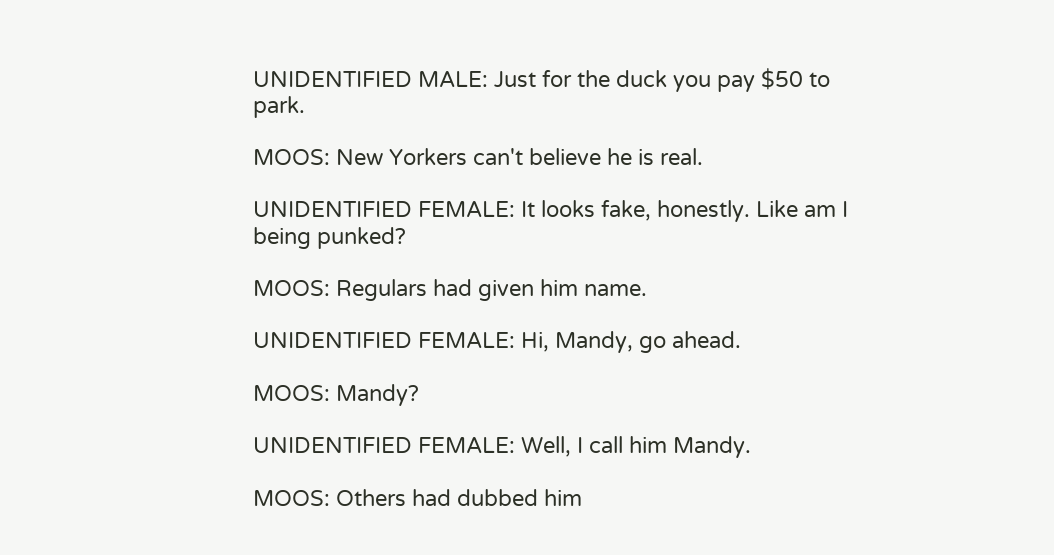UNIDENTIFIED MALE: Just for the duck you pay $50 to park.

MOOS: New Yorkers can't believe he is real.

UNIDENTIFIED FEMALE: It looks fake, honestly. Like am I being punked?

MOOS: Regulars had given him name.

UNIDENTIFIED FEMALE: Hi, Mandy, go ahead.

MOOS: Mandy?

UNIDENTIFIED FEMALE: Well, I call him Mandy.

MOOS: Others had dubbed him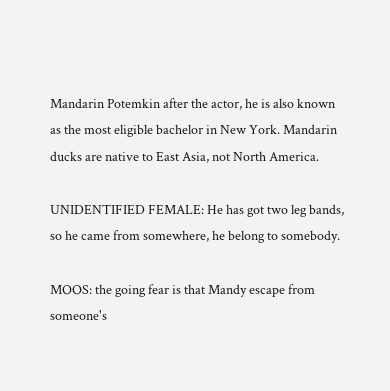Mandarin Potemkin after the actor, he is also known as the most eligible bachelor in New York. Mandarin ducks are native to East Asia, not North America.

UNIDENTIFIED FEMALE: He has got two leg bands, so he came from somewhere, he belong to somebody.

MOOS: the going fear is that Mandy escape from someone's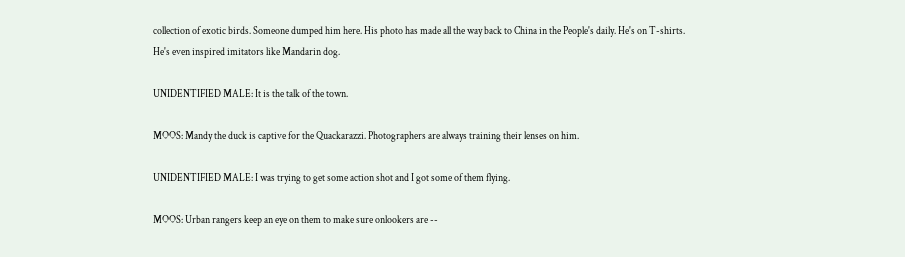collection of exotic birds. Someone dumped him here. His photo has made all the way back to China in the People's daily. He's on T-shirts. He's even inspired imitators like Mandarin dog.

UNIDENTIFIED MALE: It is the talk of the town.

MOOS: Mandy the duck is captive for the Quackarazzi. Photographers are always training their lenses on him.

UNIDENTIFIED MALE: I was trying to get some action shot and I got some of them flying.

MOOS: Urban rangers keep an eye on them to make sure onlookers are --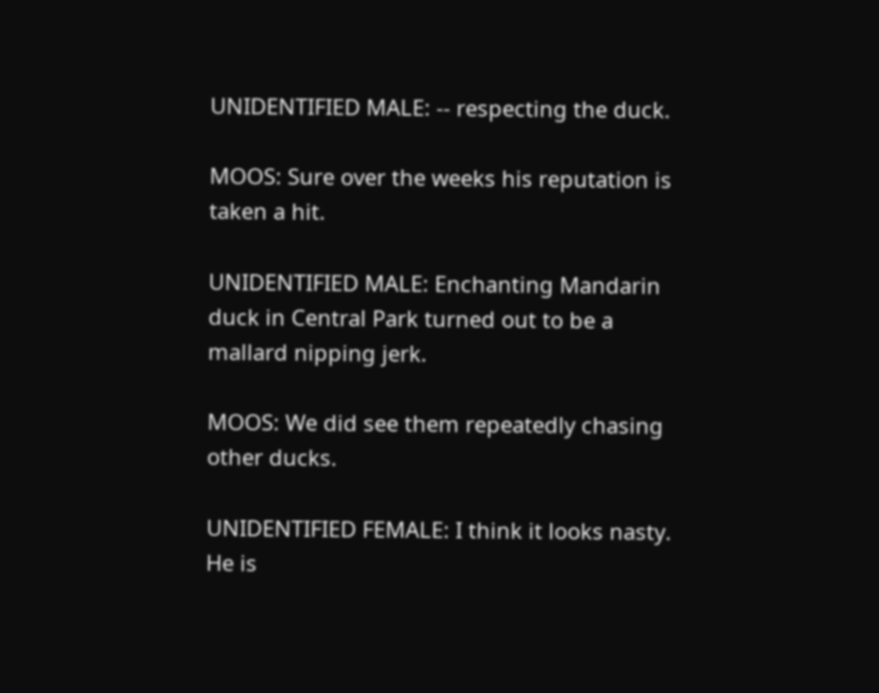UNIDENTIFIED MALE: -- respecting the duck.

MOOS: Sure over the weeks his reputation is taken a hit.

UNIDENTIFIED MALE: Enchanting Mandarin duck in Central Park turned out to be a mallard nipping jerk.

MOOS: We did see them repeatedly chasing other ducks.

UNIDENTIFIED FEMALE: I think it looks nasty. He is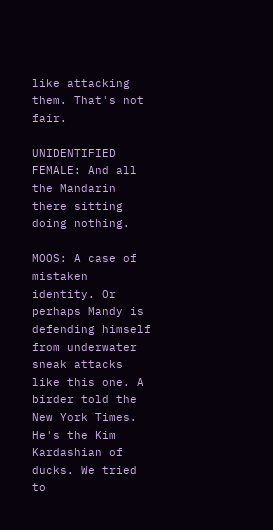like attacking them. That's not fair.

UNIDENTIFIED FEMALE: And all the Mandarin there sitting doing nothing.

MOOS: A case of mistaken identity. Or perhaps Mandy is defending himself from underwater sneak attacks like this one. A birder told the New York Times. He's the Kim Kardashian of ducks. We tried to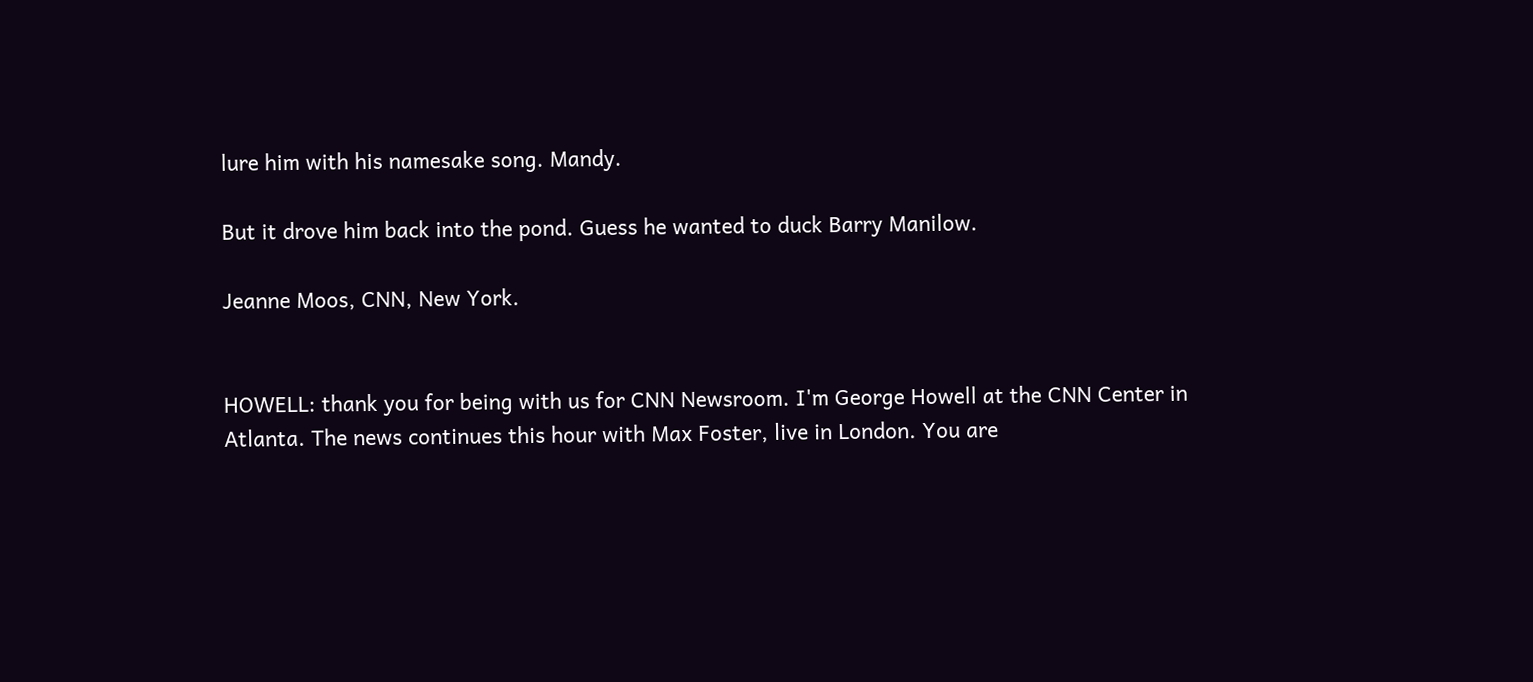lure him with his namesake song. Mandy.

But it drove him back into the pond. Guess he wanted to duck Barry Manilow.

Jeanne Moos, CNN, New York.


HOWELL: thank you for being with us for CNN Newsroom. I'm George Howell at the CNN Center in Atlanta. The news continues this hour with Max Foster, live in London. You are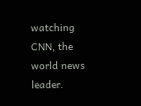watching CNN, the world news leader.